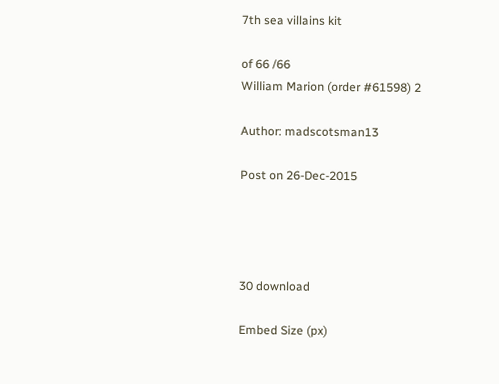7th sea villains kit

of 66 /66
William Marion (order #61598) 2

Author: madscotsman13

Post on 26-Dec-2015




30 download

Embed Size (px)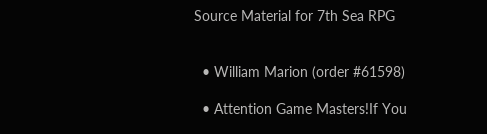Source Material for 7th Sea RPG


  • William Marion (order #61598)

  • Attention Game Masters!If You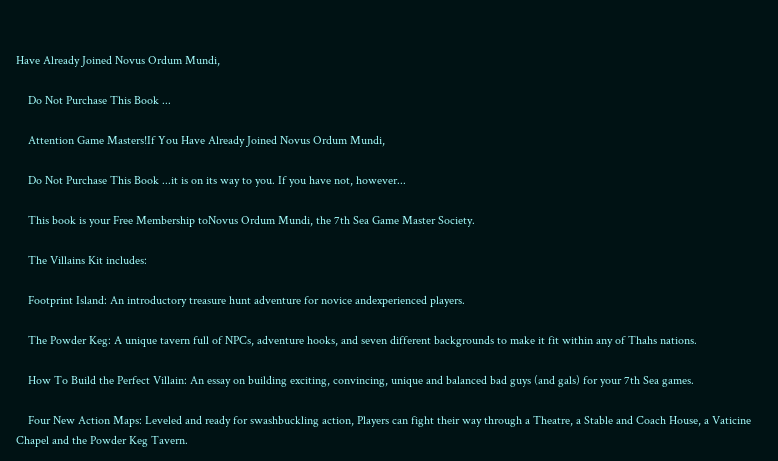Have Already Joined Novus Ordum Mundi,

    Do Not Purchase This Book ...

    Attention Game Masters!If You Have Already Joined Novus Ordum Mundi,

    Do Not Purchase This Book ...it is on its way to you. If you have not, however...

    This book is your Free Membership toNovus Ordum Mundi, the 7th Sea Game Master Society.

    The Villains Kit includes:

    Footprint Island: An introductory treasure hunt adventure for novice andexperienced players.

    The Powder Keg: A unique tavern full of NPCs, adventure hooks, and seven different backgrounds to make it fit within any of Thahs nations.

    How To Build the Perfect Villain: An essay on building exciting, convincing, unique and balanced bad guys (and gals) for your 7th Sea games.

    Four New Action Maps: Leveled and ready for swashbuckling action, Players can fight their way through a Theatre, a Stable and Coach House, a Vaticine Chapel and the Powder Keg Tavern.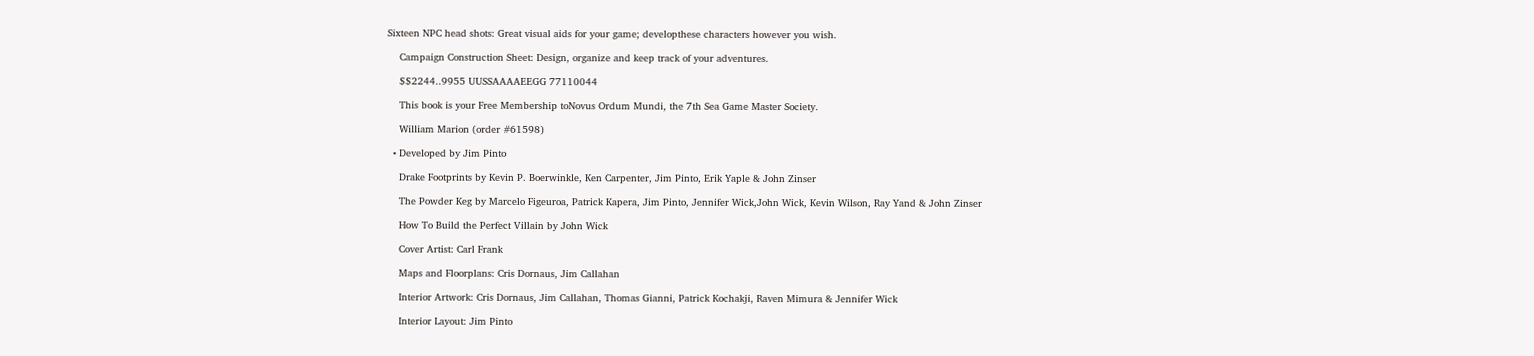Sixteen NPC head shots: Great visual aids for your game; developthese characters however you wish.

    Campaign Construction Sheet: Design, organize and keep track of your adventures.

    $$2244..9955 UUSSAAAAEEGG 77110044

    This book is your Free Membership toNovus Ordum Mundi, the 7th Sea Game Master Society.

    William Marion (order #61598)

  • Developed by Jim Pinto

    Drake Footprints by Kevin P. Boerwinkle, Ken Carpenter, Jim Pinto, Erik Yaple & John Zinser

    The Powder Keg by Marcelo Figeuroa, Patrick Kapera, Jim Pinto, Jennifer Wick,John Wick, Kevin Wilson, Ray Yand & John Zinser

    How To Build the Perfect Villain by John Wick

    Cover Artist: Carl Frank

    Maps and Floorplans: Cris Dornaus, Jim Callahan

    Interior Artwork: Cris Dornaus, Jim Callahan, Thomas Gianni, Patrick Kochakji, Raven Mimura & Jennifer Wick

    Interior Layout: Jim Pinto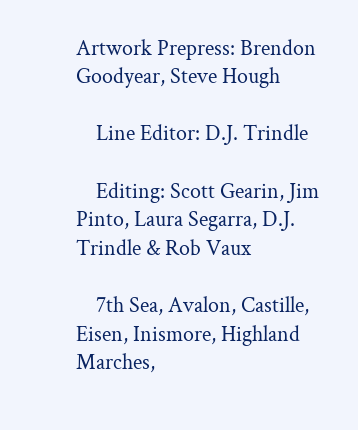Artwork Prepress: Brendon Goodyear, Steve Hough

    Line Editor: D.J. Trindle

    Editing: Scott Gearin, Jim Pinto, Laura Segarra, D.J. Trindle & Rob Vaux

    7th Sea, Avalon, Castille, Eisen, Inismore, Highland Marches,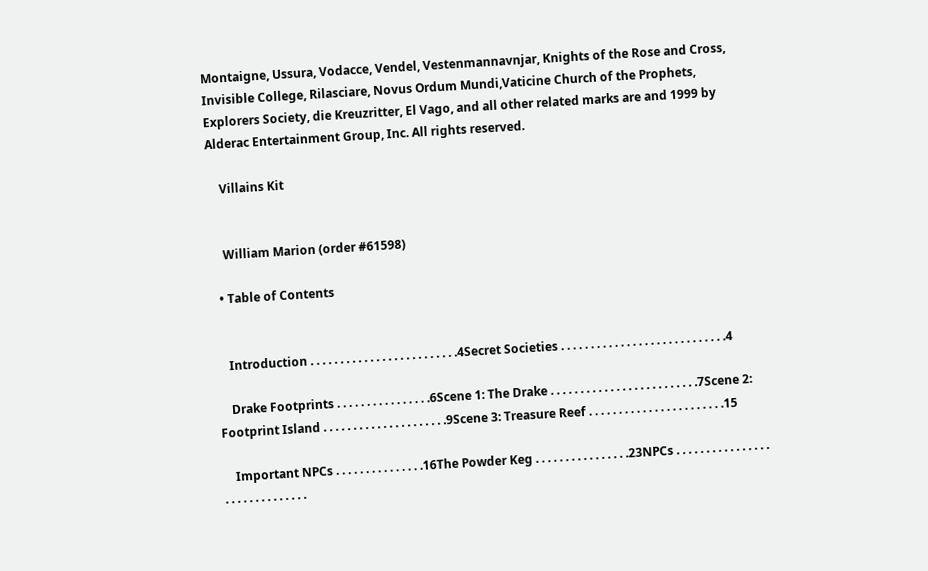Montaigne, Ussura, Vodacce, Vendel, Vestenmannavnjar, Knights of the Rose and Cross, Invisible College, Rilasciare, Novus Ordum Mundi,Vaticine Church of the Prophets, Explorers Society, die Kreuzritter, El Vago, and all other related marks are and 1999 by Alderac Entertainment Group, Inc. All rights reserved.

    Villains Kit


    William Marion (order #61598)

  • Table of Contents


    Introduction . . . . . . . . . . . . . . . . . . . . . . . . .4Secret Societies . . . . . . . . . . . . . . . . . . . . . . . . . . . .4

    Drake Footprints . . . . . . . . . . . . . . . .6Scene 1: The Drake . . . . . . . . . . . . . . . . . . . . . . . . .7Scene 2: Footprint Island . . . . . . . . . . . . . . . . . . . . .9Scene 3: Treasure Reef . . . . . . . . . . . . . . . . . . . . . . .15

    Important NPCs . . . . . . . . . . . . . . .16The Powder Keg . . . . . . . . . . . . . . . .23NPCs . . . . . . . . . . . . . . . . . . . . . . . . . . . . . .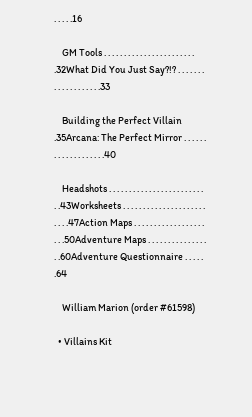. . . . .16

    GM Tools . . . . . . . . . . . . . . . . . . . . . . . .32What Did You Just Say?!? . . . . . . . . . . . . . . . . . . .33

    Building the Perfect Villain .35Arcana: The Perfect Mirror . . . . . . . . . . . . . . . . . . .40

    Headshots . . . . . . . . . . . . . . . . . . . . . . . . . .43Worksheets . . . . . . . . . . . . . . . . . . . . . . . . .47Action Maps . . . . . . . . . . . . . . . . . . . . .50Adventure Maps . . . . . . . . . . . . . . . . .60Adventure Questionnaire . . . . . .64

    William Marion (order #61598)

  • Villains Kit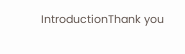IntroductionThank you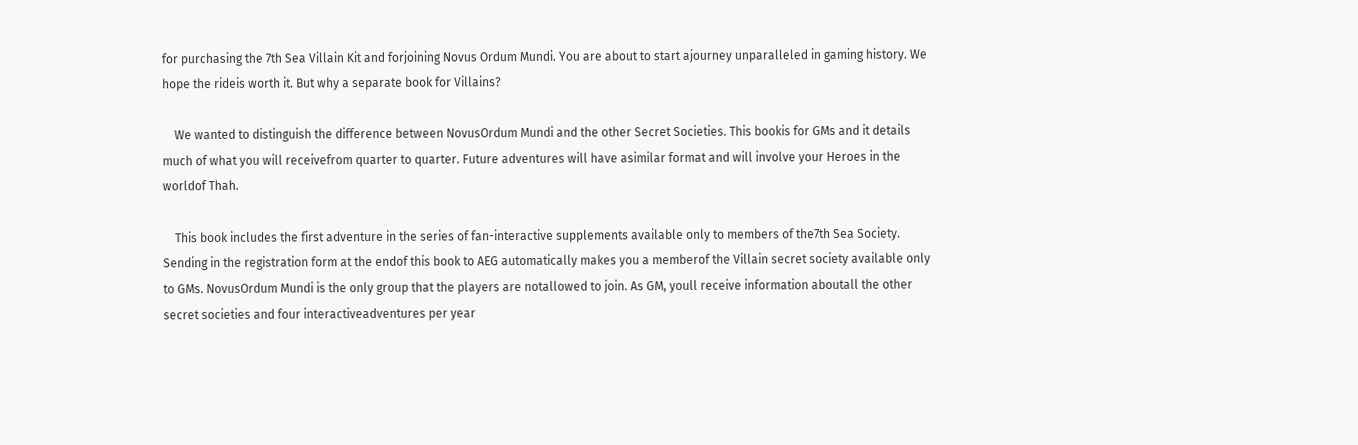for purchasing the 7th Sea Villain Kit and forjoining Novus Ordum Mundi. You are about to start ajourney unparalleled in gaming history. We hope the rideis worth it. But why a separate book for Villains?

    We wanted to distinguish the difference between NovusOrdum Mundi and the other Secret Societies. This bookis for GMs and it details much of what you will receivefrom quarter to quarter. Future adventures will have asimilar format and will involve your Heroes in the worldof Thah.

    This book includes the first adventure in the series of fan-interactive supplements available only to members of the7th Sea Society. Sending in the registration form at the endof this book to AEG automatically makes you a memberof the Villain secret society available only to GMs. NovusOrdum Mundi is the only group that the players are notallowed to join. As GM, youll receive information aboutall the other secret societies and four interactiveadventures per year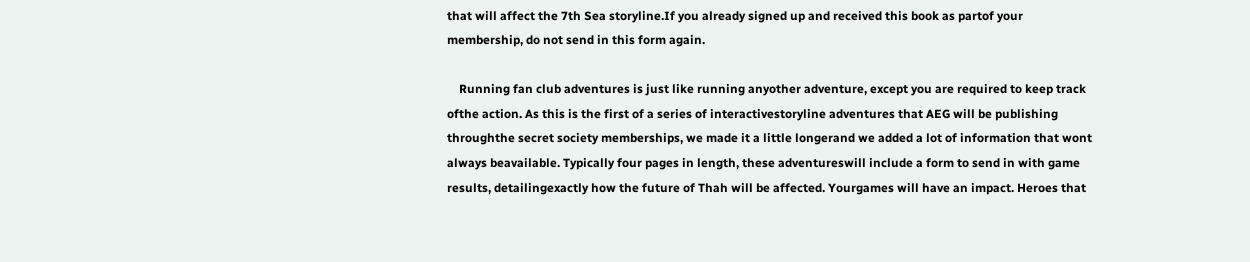that will affect the 7th Sea storyline.If you already signed up and received this book as partof your membership, do not send in this form again.

    Running fan club adventures is just like running anyother adventure, except you are required to keep track ofthe action. As this is the first of a series of interactivestoryline adventures that AEG will be publishing throughthe secret society memberships, we made it a little longerand we added a lot of information that wont always beavailable. Typically four pages in length, these adventureswill include a form to send in with game results, detailingexactly how the future of Thah will be affected. Yourgames will have an impact. Heroes that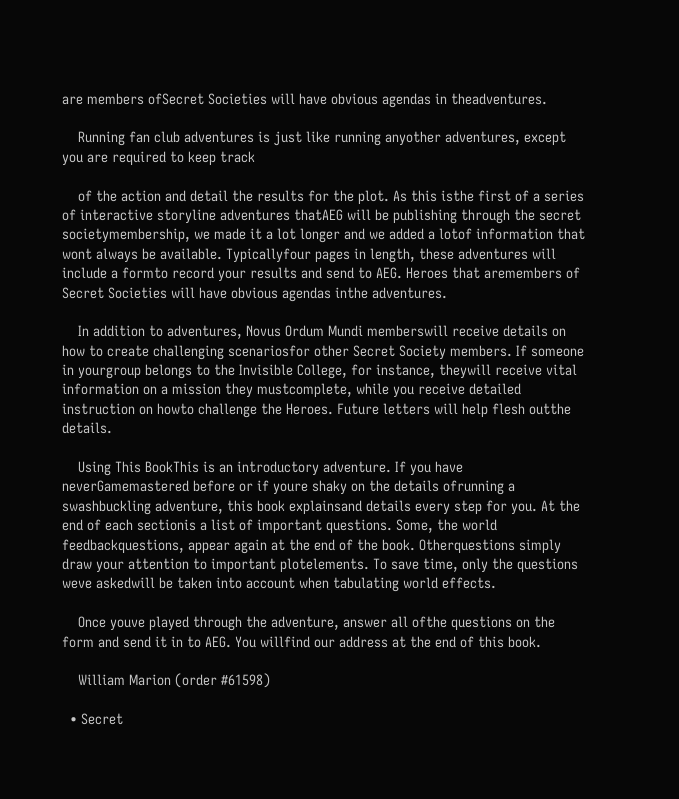are members ofSecret Societies will have obvious agendas in theadventures.

    Running fan club adventures is just like running anyother adventures, except you are required to keep track

    of the action and detail the results for the plot. As this isthe first of a series of interactive storyline adventures thatAEG will be publishing through the secret societymembership, we made it a lot longer and we added a lotof information that wont always be available. Typicallyfour pages in length, these adventures will include a formto record your results and send to AEG. Heroes that aremembers of Secret Societies will have obvious agendas inthe adventures.

    In addition to adventures, Novus Ordum Mundi memberswill receive details on how to create challenging scenariosfor other Secret Society members. If someone in yourgroup belongs to the Invisible College, for instance, theywill receive vital information on a mission they mustcomplete, while you receive detailed instruction on howto challenge the Heroes. Future letters will help flesh outthe details.

    Using This BookThis is an introductory adventure. If you have neverGamemastered before or if youre shaky on the details ofrunning a swashbuckling adventure, this book explainsand details every step for you. At the end of each sectionis a list of important questions. Some, the world feedbackquestions, appear again at the end of the book. Otherquestions simply draw your attention to important plotelements. To save time, only the questions weve askedwill be taken into account when tabulating world effects.

    Once youve played through the adventure, answer all ofthe questions on the form and send it in to AEG. You willfind our address at the end of this book.

    William Marion (order #61598)

  • Secret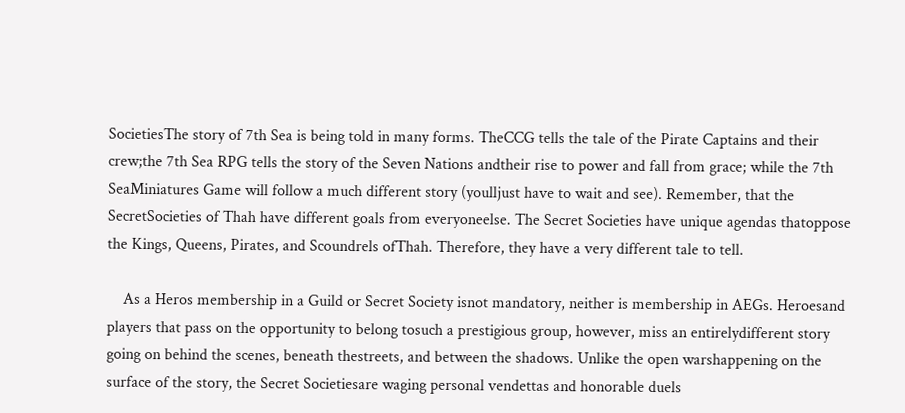SocietiesThe story of 7th Sea is being told in many forms. TheCCG tells the tale of the Pirate Captains and their crew;the 7th Sea RPG tells the story of the Seven Nations andtheir rise to power and fall from grace; while the 7th SeaMiniatures Game will follow a much different story (youlljust have to wait and see). Remember, that the SecretSocieties of Thah have different goals from everyoneelse. The Secret Societies have unique agendas thatoppose the Kings, Queens, Pirates, and Scoundrels ofThah. Therefore, they have a very different tale to tell.

    As a Heros membership in a Guild or Secret Society isnot mandatory, neither is membership in AEGs. Heroesand players that pass on the opportunity to belong tosuch a prestigious group, however, miss an entirelydifferent story going on behind the scenes, beneath thestreets, and between the shadows. Unlike the open warshappening on the surface of the story, the Secret Societiesare waging personal vendettas and honorable duels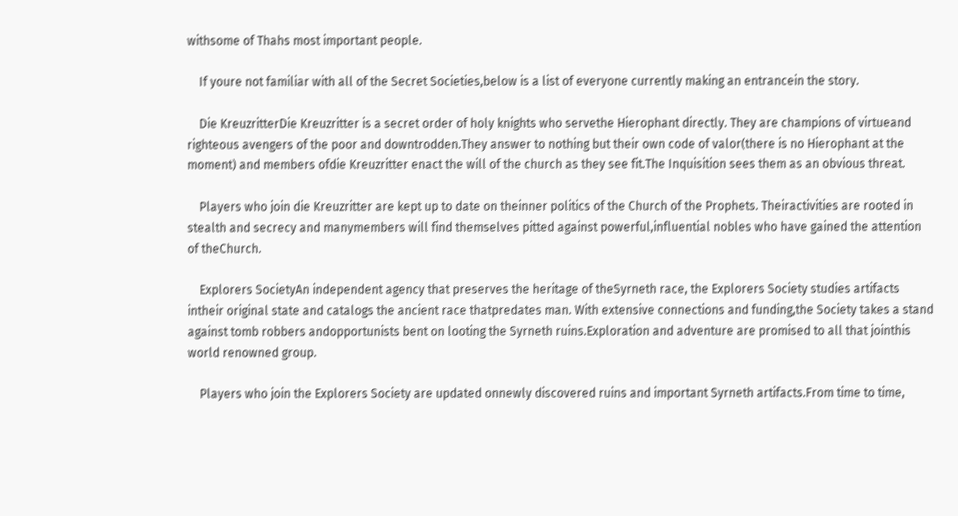withsome of Thahs most important people.

    If youre not familiar with all of the Secret Societies,below is a list of everyone currently making an entrancein the story.

    Die KreuzritterDie Kreuzritter is a secret order of holy knights who servethe Hierophant directly. They are champions of virtueand righteous avengers of the poor and downtrodden.They answer to nothing but their own code of valor(there is no Hierophant at the moment) and members ofdie Kreuzritter enact the will of the church as they see fit.The Inquisition sees them as an obvious threat.

    Players who join die Kreuzritter are kept up to date on theinner politics of the Church of the Prophets. Theiractivities are rooted in stealth and secrecy and manymembers will find themselves pitted against powerful,influential nobles who have gained the attention of theChurch.

    Explorers SocietyAn independent agency that preserves the heritage of theSyrneth race, the Explorers Society studies artifacts intheir original state and catalogs the ancient race thatpredates man. With extensive connections and funding,the Society takes a stand against tomb robbers andopportunists bent on looting the Syrneth ruins.Exploration and adventure are promised to all that jointhis world renowned group.

    Players who join the Explorers Society are updated onnewly discovered ruins and important Syrneth artifacts.From time to time,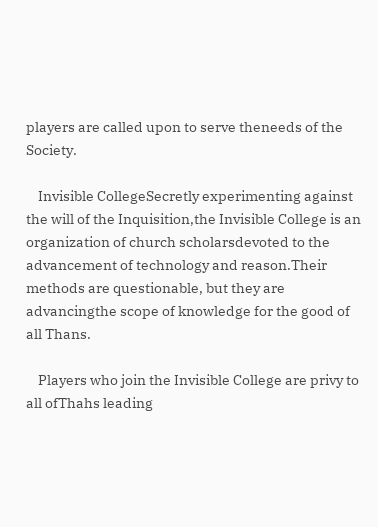players are called upon to serve theneeds of the Society.

    Invisible CollegeSecretly experimenting against the will of the Inquisition,the Invisible College is an organization of church scholarsdevoted to the advancement of technology and reason.Their methods are questionable, but they are advancingthe scope of knowledge for the good of all Thans.

    Players who join the Invisible College are privy to all ofThahs leading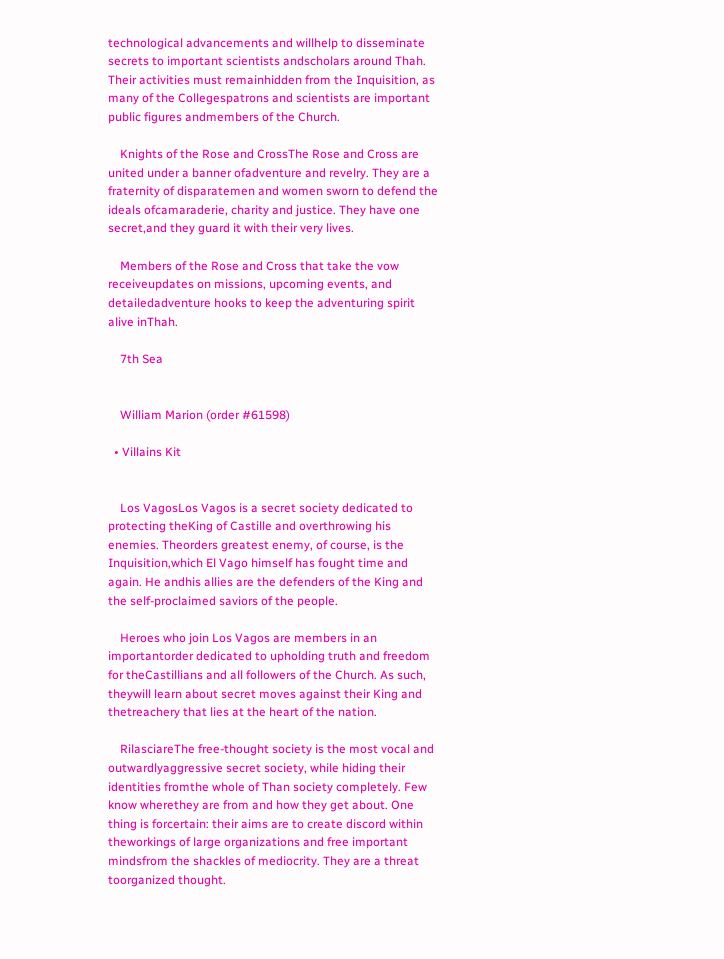technological advancements and willhelp to disseminate secrets to important scientists andscholars around Thah. Their activities must remainhidden from the Inquisition, as many of the Collegespatrons and scientists are important public figures andmembers of the Church.

    Knights of the Rose and CrossThe Rose and Cross are united under a banner ofadventure and revelry. They are a fraternity of disparatemen and women sworn to defend the ideals ofcamaraderie, charity and justice. They have one secret,and they guard it with their very lives.

    Members of the Rose and Cross that take the vow receiveupdates on missions, upcoming events, and detailedadventure hooks to keep the adventuring spirit alive inThah.

    7th Sea


    William Marion (order #61598)

  • Villains Kit


    Los VagosLos Vagos is a secret society dedicated to protecting theKing of Castille and overthrowing his enemies. Theorders greatest enemy, of course, is the Inquisition,which El Vago himself has fought time and again. He andhis allies are the defenders of the King and the self-proclaimed saviors of the people.

    Heroes who join Los Vagos are members in an importantorder dedicated to upholding truth and freedom for theCastillians and all followers of the Church. As such, theywill learn about secret moves against their King and thetreachery that lies at the heart of the nation.

    RilasciareThe free-thought society is the most vocal and outwardlyaggressive secret society, while hiding their identities fromthe whole of Than society completely. Few know wherethey are from and how they get about. One thing is forcertain: their aims are to create discord within theworkings of large organizations and free important mindsfrom the shackles of mediocrity. They are a threat toorganized thought.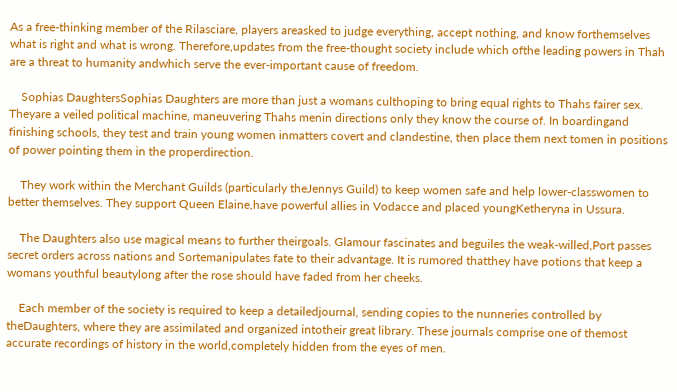As a free-thinking member of the Rilasciare, players areasked to judge everything, accept nothing, and know forthemselves what is right and what is wrong. Therefore,updates from the free-thought society include which ofthe leading powers in Thah are a threat to humanity andwhich serve the ever-important cause of freedom.

    Sophias DaughtersSophias Daughters are more than just a womans culthoping to bring equal rights to Thahs fairer sex. Theyare a veiled political machine, maneuvering Thahs menin directions only they know the course of. In boardingand finishing schools, they test and train young women inmatters covert and clandestine, then place them next tomen in positions of power pointing them in the properdirection.

    They work within the Merchant Guilds (particularly theJennys Guild) to keep women safe and help lower-classwomen to better themselves. They support Queen Elaine,have powerful allies in Vodacce and placed youngKetheryna in Ussura.

    The Daughters also use magical means to further theirgoals. Glamour fascinates and beguiles the weak-willed,Port passes secret orders across nations and Sortemanipulates fate to their advantage. It is rumored thatthey have potions that keep a womans youthful beautylong after the rose should have faded from her cheeks.

    Each member of the society is required to keep a detailedjournal, sending copies to the nunneries controlled by theDaughters, where they are assimilated and organized intotheir great library. These journals comprise one of themost accurate recordings of history in the world,completely hidden from the eyes of men.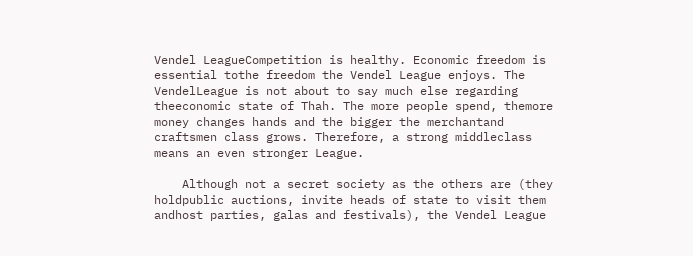Vendel LeagueCompetition is healthy. Economic freedom is essential tothe freedom the Vendel League enjoys. The VendelLeague is not about to say much else regarding theeconomic state of Thah. The more people spend, themore money changes hands and the bigger the merchantand craftsmen class grows. Therefore, a strong middleclass means an even stronger League.

    Although not a secret society as the others are (they holdpublic auctions, invite heads of state to visit them andhost parties, galas and festivals), the Vendel League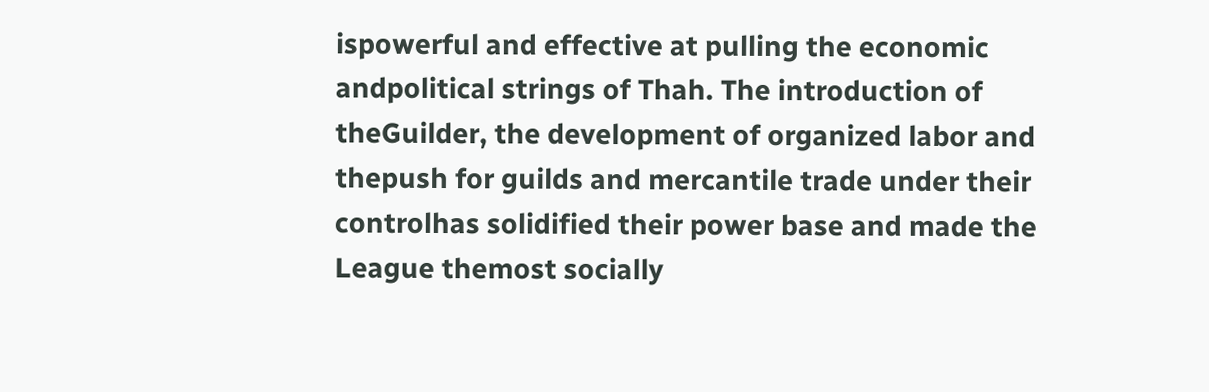ispowerful and effective at pulling the economic andpolitical strings of Thah. The introduction of theGuilder, the development of organized labor and thepush for guilds and mercantile trade under their controlhas solidified their power base and made the League themost socially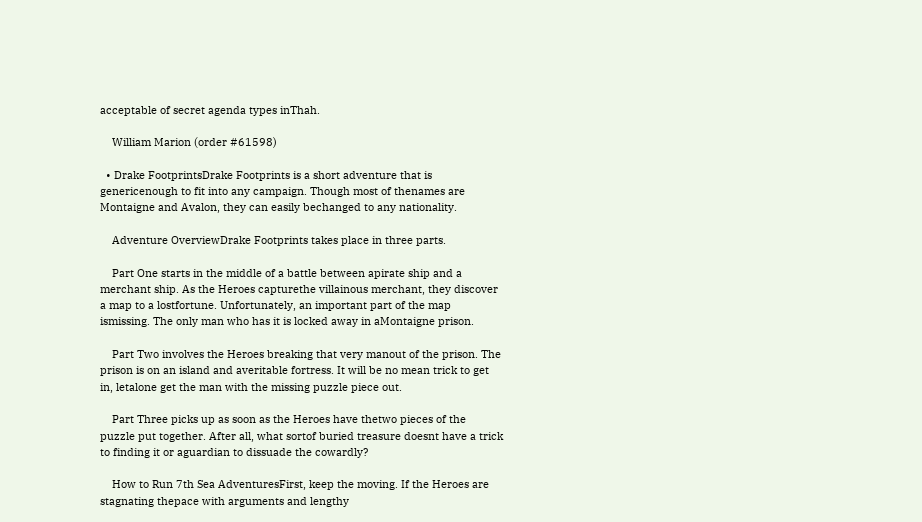acceptable of secret agenda types inThah.

    William Marion (order #61598)

  • Drake FootprintsDrake Footprints is a short adventure that is genericenough to fit into any campaign. Though most of thenames are Montaigne and Avalon, they can easily bechanged to any nationality.

    Adventure OverviewDrake Footprints takes place in three parts.

    Part One starts in the middle of a battle between apirate ship and a merchant ship. As the Heroes capturethe villainous merchant, they discover a map to a lostfortune. Unfortunately, an important part of the map ismissing. The only man who has it is locked away in aMontaigne prison.

    Part Two involves the Heroes breaking that very manout of the prison. The prison is on an island and averitable fortress. It will be no mean trick to get in, letalone get the man with the missing puzzle piece out.

    Part Three picks up as soon as the Heroes have thetwo pieces of the puzzle put together. After all, what sortof buried treasure doesnt have a trick to finding it or aguardian to dissuade the cowardly?

    How to Run 7th Sea AdventuresFirst, keep the moving. If the Heroes are stagnating thepace with arguments and lengthy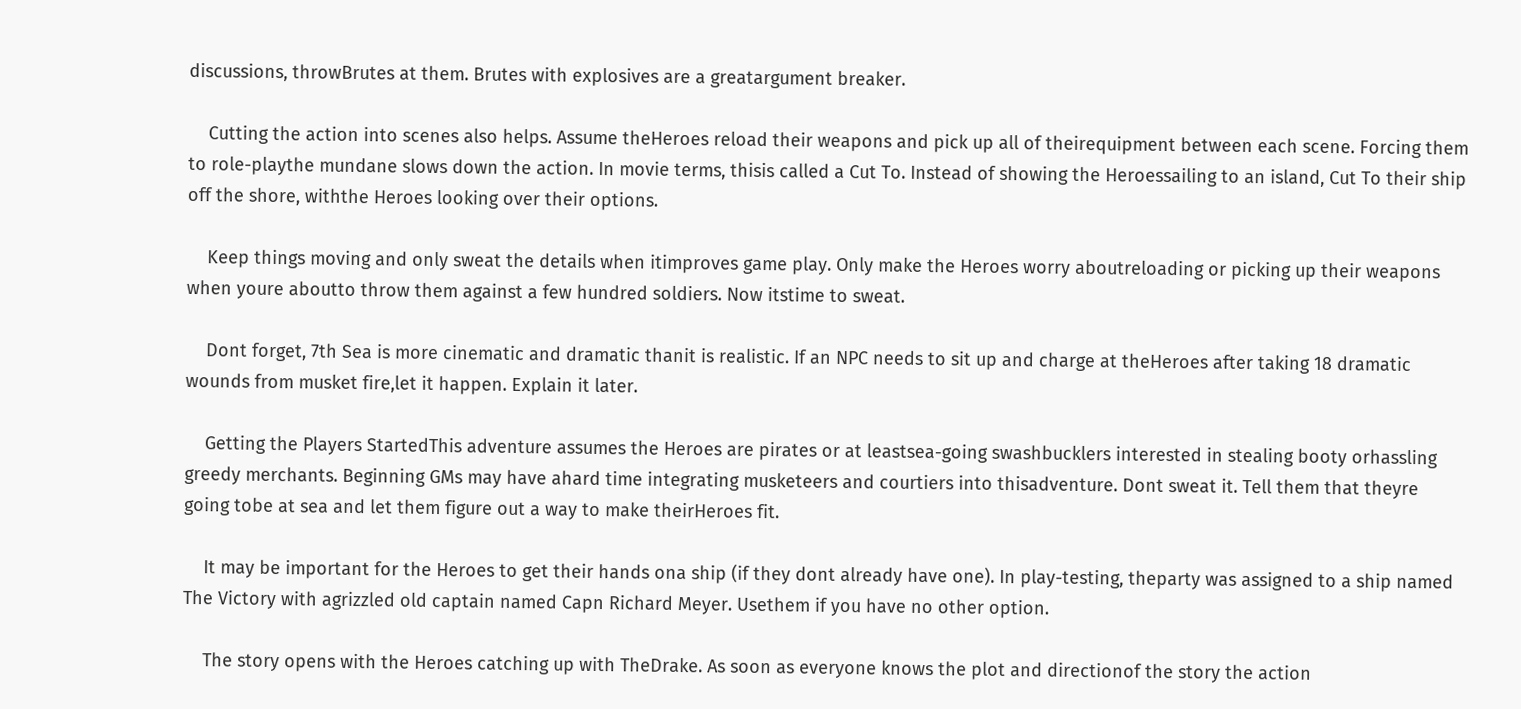discussions, throwBrutes at them. Brutes with explosives are a greatargument breaker.

    Cutting the action into scenes also helps. Assume theHeroes reload their weapons and pick up all of theirequipment between each scene. Forcing them to role-playthe mundane slows down the action. In movie terms, thisis called a Cut To. Instead of showing the Heroessailing to an island, Cut To their ship off the shore, withthe Heroes looking over their options.

    Keep things moving and only sweat the details when itimproves game play. Only make the Heroes worry aboutreloading or picking up their weapons when youre aboutto throw them against a few hundred soldiers. Now itstime to sweat.

    Dont forget, 7th Sea is more cinematic and dramatic thanit is realistic. If an NPC needs to sit up and charge at theHeroes after taking 18 dramatic wounds from musket fire,let it happen. Explain it later.

    Getting the Players StartedThis adventure assumes the Heroes are pirates or at leastsea-going swashbucklers interested in stealing booty orhassling greedy merchants. Beginning GMs may have ahard time integrating musketeers and courtiers into thisadventure. Dont sweat it. Tell them that theyre going tobe at sea and let them figure out a way to make theirHeroes fit.

    It may be important for the Heroes to get their hands ona ship (if they dont already have one). In play-testing, theparty was assigned to a ship named The Victory with agrizzled old captain named Capn Richard Meyer. Usethem if you have no other option.

    The story opens with the Heroes catching up with TheDrake. As soon as everyone knows the plot and directionof the story the action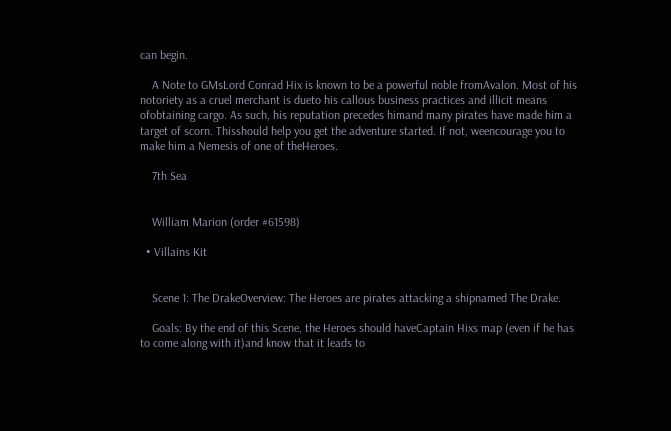can begin.

    A Note to GMsLord Conrad Hix is known to be a powerful noble fromAvalon. Most of his notoriety as a cruel merchant is dueto his callous business practices and illicit means ofobtaining cargo. As such, his reputation precedes himand many pirates have made him a target of scorn. Thisshould help you get the adventure started. If not, weencourage you to make him a Nemesis of one of theHeroes.

    7th Sea


    William Marion (order #61598)

  • Villains Kit


    Scene 1: The DrakeOverview: The Heroes are pirates attacking a shipnamed The Drake.

    Goals: By the end of this Scene, the Heroes should haveCaptain Hixs map (even if he has to come along with it)and know that it leads to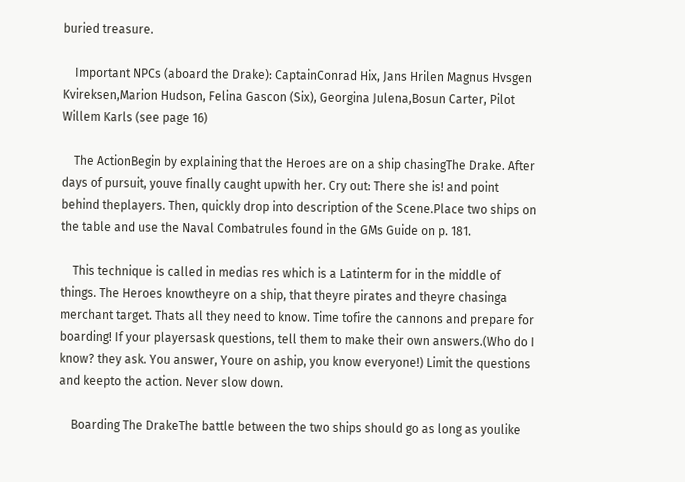buried treasure.

    Important NPCs (aboard the Drake): CaptainConrad Hix, Jans Hrilen Magnus Hvsgen Kvireksen,Marion Hudson, Felina Gascon (Six), Georgina Julena,Bosun Carter, Pilot Willem Karls (see page 16)

    The ActionBegin by explaining that the Heroes are on a ship chasingThe Drake. After days of pursuit, youve finally caught upwith her. Cry out: There she is! and point behind theplayers. Then, quickly drop into description of the Scene.Place two ships on the table and use the Naval Combatrules found in the GMs Guide on p. 181.

    This technique is called in medias res which is a Latinterm for in the middle of things. The Heroes knowtheyre on a ship, that theyre pirates and theyre chasinga merchant target. Thats all they need to know. Time tofire the cannons and prepare for boarding! If your playersask questions, tell them to make their own answers.(Who do I know? they ask. You answer, Youre on aship, you know everyone!) Limit the questions and keepto the action. Never slow down.

    Boarding The DrakeThe battle between the two ships should go as long as youlike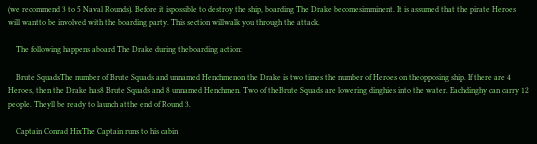(we recommend 3 to 5 Naval Rounds). Before it ispossible to destroy the ship, boarding The Drake becomesimminent. It is assumed that the pirate Heroes will wantto be involved with the boarding party. This section willwalk you through the attack.

    The following happens aboard The Drake during theboarding action:

    Brute SquadsThe number of Brute Squads and unnamed Henchmenon the Drake is two times the number of Heroes on theopposing ship. If there are 4 Heroes, then the Drake has8 Brute Squads and 8 unnamed Henchmen. Two of theBrute Squads are lowering dinghies into the water. Eachdinghy can carry 12 people. Theyll be ready to launch atthe end of Round 3.

    Captain Conrad HixThe Captain runs to his cabin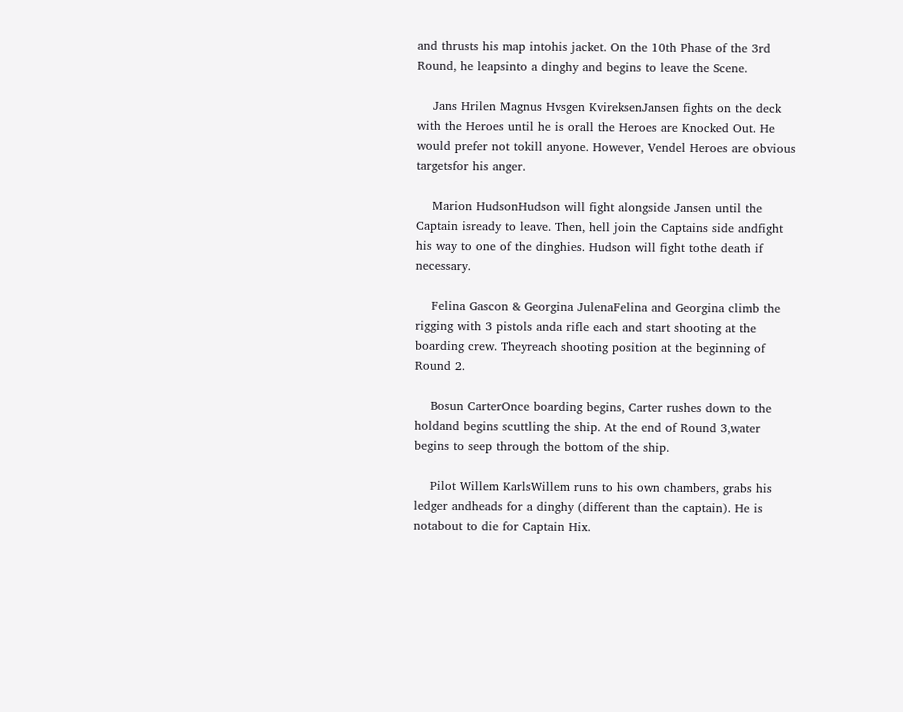and thrusts his map intohis jacket. On the 10th Phase of the 3rd Round, he leapsinto a dinghy and begins to leave the Scene.

    Jans Hrilen Magnus Hvsgen KvireksenJansen fights on the deck with the Heroes until he is orall the Heroes are Knocked Out. He would prefer not tokill anyone. However, Vendel Heroes are obvious targetsfor his anger.

    Marion HudsonHudson will fight alongside Jansen until the Captain isready to leave. Then, hell join the Captains side andfight his way to one of the dinghies. Hudson will fight tothe death if necessary.

    Felina Gascon & Georgina JulenaFelina and Georgina climb the rigging with 3 pistols anda rifle each and start shooting at the boarding crew. Theyreach shooting position at the beginning of Round 2.

    Bosun CarterOnce boarding begins, Carter rushes down to the holdand begins scuttling the ship. At the end of Round 3,water begins to seep through the bottom of the ship.

    Pilot Willem KarlsWillem runs to his own chambers, grabs his ledger andheads for a dinghy (different than the captain). He is notabout to die for Captain Hix.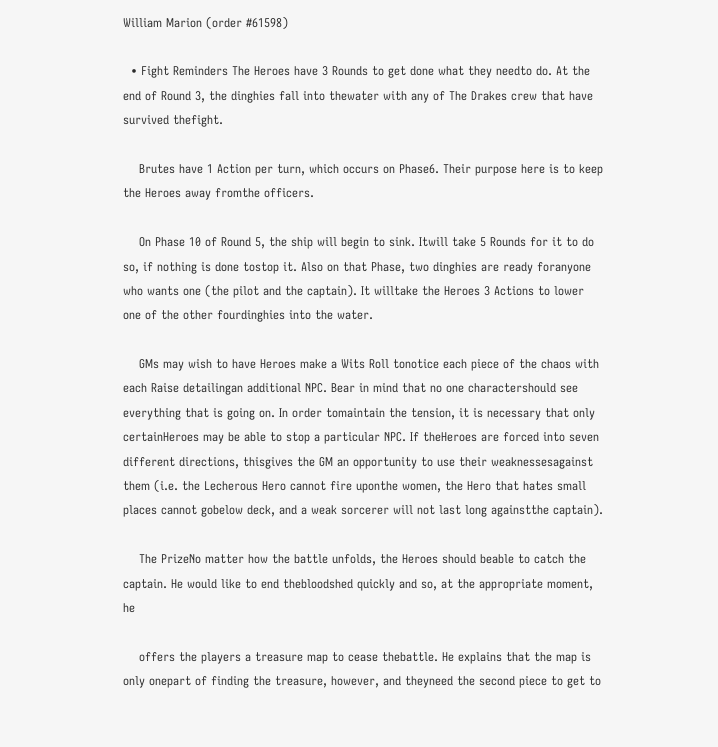William Marion (order #61598)

  • Fight Reminders The Heroes have 3 Rounds to get done what they needto do. At the end of Round 3, the dinghies fall into thewater with any of The Drakes crew that have survived thefight.

    Brutes have 1 Action per turn, which occurs on Phase6. Their purpose here is to keep the Heroes away fromthe officers.

    On Phase 10 of Round 5, the ship will begin to sink. Itwill take 5 Rounds for it to do so, if nothing is done tostop it. Also on that Phase, two dinghies are ready foranyone who wants one (the pilot and the captain). It willtake the Heroes 3 Actions to lower one of the other fourdinghies into the water.

    GMs may wish to have Heroes make a Wits Roll tonotice each piece of the chaos with each Raise detailingan additional NPC. Bear in mind that no one charactershould see everything that is going on. In order tomaintain the tension, it is necessary that only certainHeroes may be able to stop a particular NPC. If theHeroes are forced into seven different directions, thisgives the GM an opportunity to use their weaknessesagainst them (i.e. the Lecherous Hero cannot fire uponthe women, the Hero that hates small places cannot gobelow deck, and a weak sorcerer will not last long againstthe captain).

    The PrizeNo matter how the battle unfolds, the Heroes should beable to catch the captain. He would like to end thebloodshed quickly and so, at the appropriate moment, he

    offers the players a treasure map to cease thebattle. He explains that the map is only onepart of finding the treasure, however, and theyneed the second piece to get to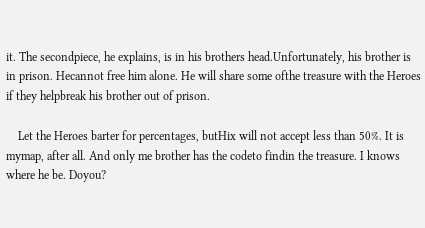it. The secondpiece, he explains, is in his brothers head.Unfortunately, his brother is in prison. Hecannot free him alone. He will share some ofthe treasure with the Heroes if they helpbreak his brother out of prison.

    Let the Heroes barter for percentages, butHix will not accept less than 50%. It is mymap, after all. And only me brother has the codeto findin the treasure. I knows where he be. Doyou?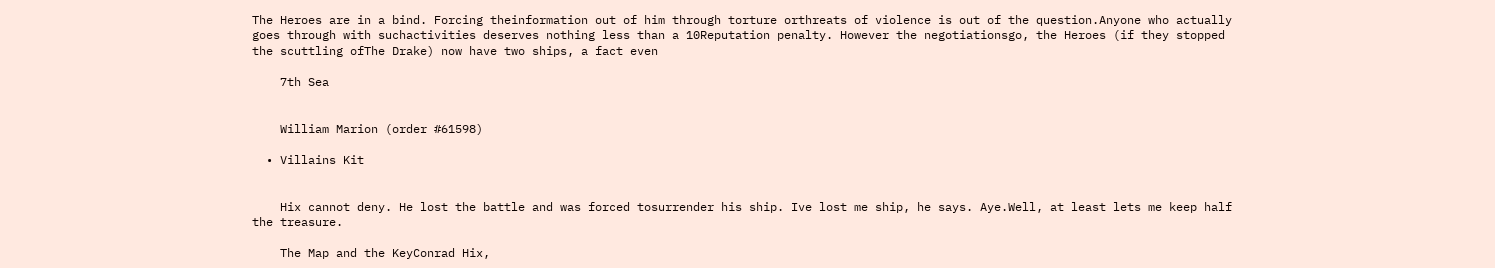The Heroes are in a bind. Forcing theinformation out of him through torture orthreats of violence is out of the question.Anyone who actually goes through with suchactivities deserves nothing less than a 10Reputation penalty. However the negotiationsgo, the Heroes (if they stopped the scuttling ofThe Drake) now have two ships, a fact even

    7th Sea


    William Marion (order #61598)

  • Villains Kit


    Hix cannot deny. He lost the battle and was forced tosurrender his ship. Ive lost me ship, he says. Aye.Well, at least lets me keep half the treasure.

    The Map and the KeyConrad Hix,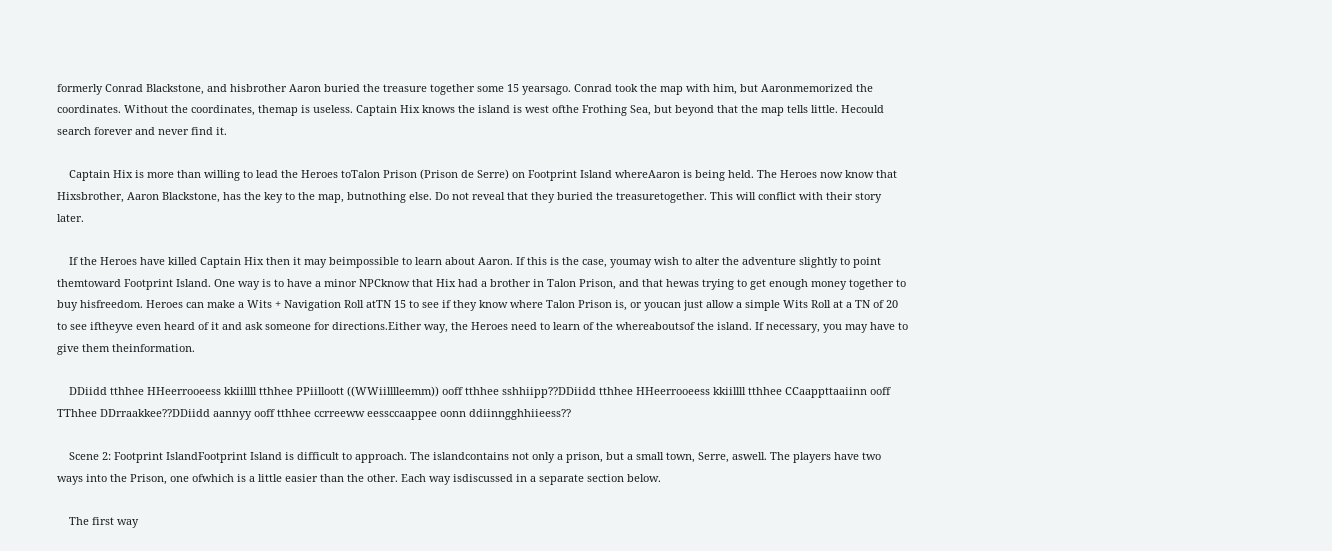formerly Conrad Blackstone, and hisbrother Aaron buried the treasure together some 15 yearsago. Conrad took the map with him, but Aaronmemorized the coordinates. Without the coordinates, themap is useless. Captain Hix knows the island is west ofthe Frothing Sea, but beyond that the map tells little. Hecould search forever and never find it.

    Captain Hix is more than willing to lead the Heroes toTalon Prison (Prison de Serre) on Footprint Island whereAaron is being held. The Heroes now know that Hixsbrother, Aaron Blackstone, has the key to the map, butnothing else. Do not reveal that they buried the treasuretogether. This will conflict with their story later.

    If the Heroes have killed Captain Hix then it may beimpossible to learn about Aaron. If this is the case, youmay wish to alter the adventure slightly to point themtoward Footprint Island. One way is to have a minor NPCknow that Hix had a brother in Talon Prison, and that hewas trying to get enough money together to buy hisfreedom. Heroes can make a Wits + Navigation Roll atTN 15 to see if they know where Talon Prison is, or youcan just allow a simple Wits Roll at a TN of 20 to see iftheyve even heard of it and ask someone for directions.Either way, the Heroes need to learn of the whereaboutsof the island. If necessary, you may have to give them theinformation.

    DDiidd tthhee HHeerrooeess kkiillll tthhee PPiilloott ((WWiilllleemm)) ooff tthhee sshhiipp??DDiidd tthhee HHeerrooeess kkiillll tthhee CCaappttaaiinn ooff TThhee DDrraakkee??DDiidd aannyy ooff tthhee ccrreeww eessccaappee oonn ddiinngghhiieess??

    Scene 2: Footprint IslandFootprint Island is difficult to approach. The islandcontains not only a prison, but a small town, Serre, aswell. The players have two ways into the Prison, one ofwhich is a little easier than the other. Each way isdiscussed in a separate section below.

    The first way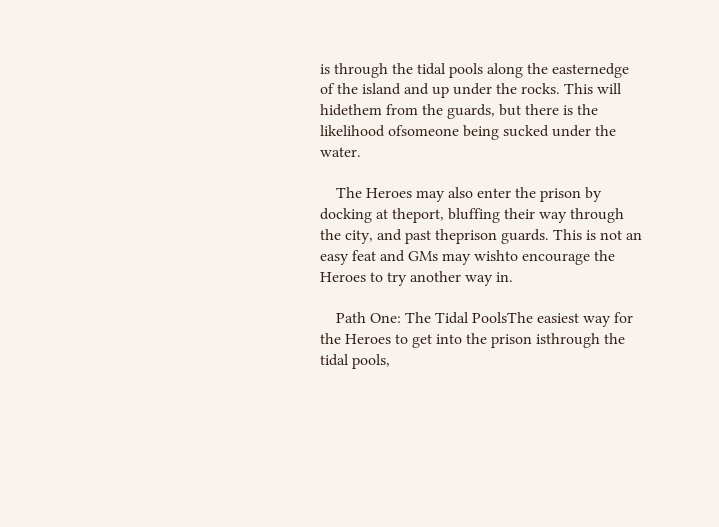is through the tidal pools along the easternedge of the island and up under the rocks. This will hidethem from the guards, but there is the likelihood ofsomeone being sucked under the water.

    The Heroes may also enter the prison by docking at theport, bluffing their way through the city, and past theprison guards. This is not an easy feat and GMs may wishto encourage the Heroes to try another way in.

    Path One: The Tidal PoolsThe easiest way for the Heroes to get into the prison isthrough the tidal pools,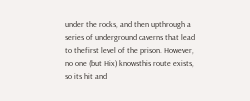under the rocks, and then upthrough a series of underground caverns that lead to thefirst level of the prison. However, no one (but Hix) knowsthis route exists, so its hit and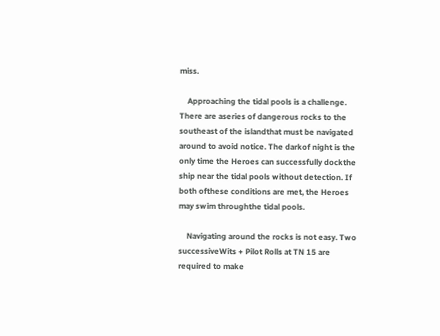miss.

    Approaching the tidal pools is a challenge. There are aseries of dangerous rocks to the southeast of the islandthat must be navigated around to avoid notice. The darkof night is the only time the Heroes can successfully dockthe ship near the tidal pools without detection. If both ofthese conditions are met, the Heroes may swim throughthe tidal pools.

    Navigating around the rocks is not easy. Two successiveWits + Pilot Rolls at TN 15 are required to make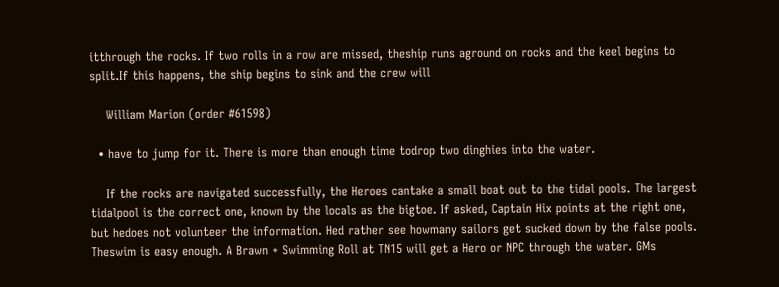itthrough the rocks. If two rolls in a row are missed, theship runs aground on rocks and the keel begins to split.If this happens, the ship begins to sink and the crew will

    William Marion (order #61598)

  • have to jump for it. There is more than enough time todrop two dinghies into the water.

    If the rocks are navigated successfully, the Heroes cantake a small boat out to the tidal pools. The largest tidalpool is the correct one, known by the locals as the bigtoe. If asked, Captain Hix points at the right one, but hedoes not volunteer the information. Hed rather see howmany sailors get sucked down by the false pools. Theswim is easy enough. A Brawn + Swimming Roll at TN15 will get a Hero or NPC through the water. GMs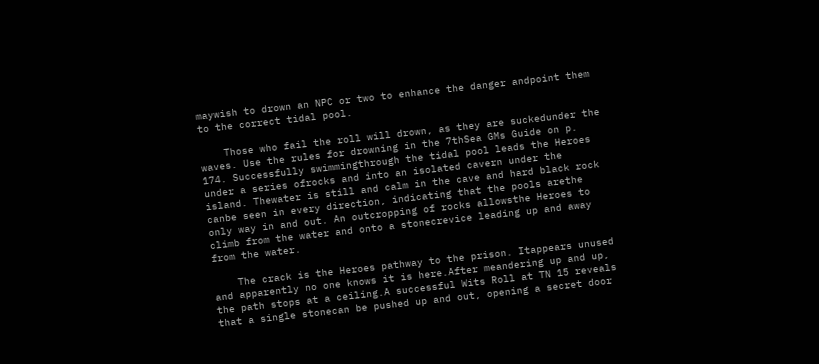maywish to drown an NPC or two to enhance the danger andpoint them to the correct tidal pool.

    Those who fail the roll will drown, as they are suckedunder the waves. Use the rules for drowning in the 7thSea GMs Guide on p. 174. Successfully swimmingthrough the tidal pool leads the Heroes under a series ofrocks and into an isolated cavern under the island. Thewater is still and calm in the cave and hard black rock canbe seen in every direction, indicating that the pools arethe only way in and out. An outcropping of rocks allowsthe Heroes to climb from the water and onto a stonecrevice leading up and away from the water.

    The crack is the Heroes pathway to the prison. Itappears unused and apparently no one knows it is here.After meandering up and up, the path stops at a ceiling.A successful Wits Roll at TN 15 reveals that a single stonecan be pushed up and out, opening a secret door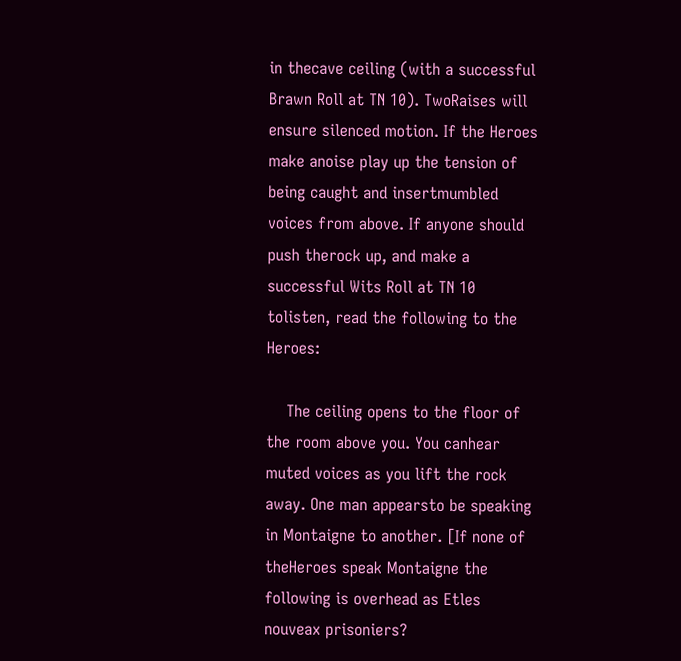in thecave ceiling (with a successful Brawn Roll at TN 10). TwoRaises will ensure silenced motion. If the Heroes make anoise play up the tension of being caught and insertmumbled voices from above. If anyone should push therock up, and make a successful Wits Roll at TN 10 tolisten, read the following to the Heroes:

    The ceiling opens to the floor of the room above you. You canhear muted voices as you lift the rock away. One man appearsto be speaking in Montaigne to another. [If none of theHeroes speak Montaigne the following is overhead as Etles nouveax prisoniers?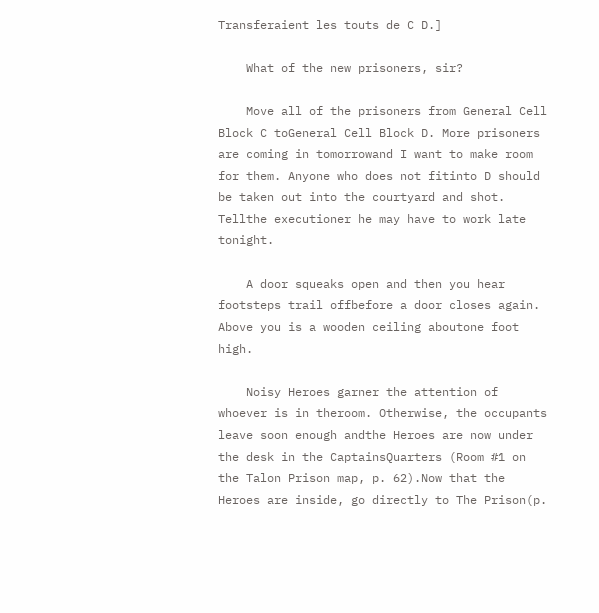Transferaient les touts de C D.]

    What of the new prisoners, sir?

    Move all of the prisoners from General Cell Block C toGeneral Cell Block D. More prisoners are coming in tomorrowand I want to make room for them. Anyone who does not fitinto D should be taken out into the courtyard and shot. Tellthe executioner he may have to work late tonight.

    A door squeaks open and then you hear footsteps trail offbefore a door closes again. Above you is a wooden ceiling aboutone foot high.

    Noisy Heroes garner the attention of whoever is in theroom. Otherwise, the occupants leave soon enough andthe Heroes are now under the desk in the CaptainsQuarters (Room #1 on the Talon Prison map, p. 62).Now that the Heroes are inside, go directly to The Prison(p.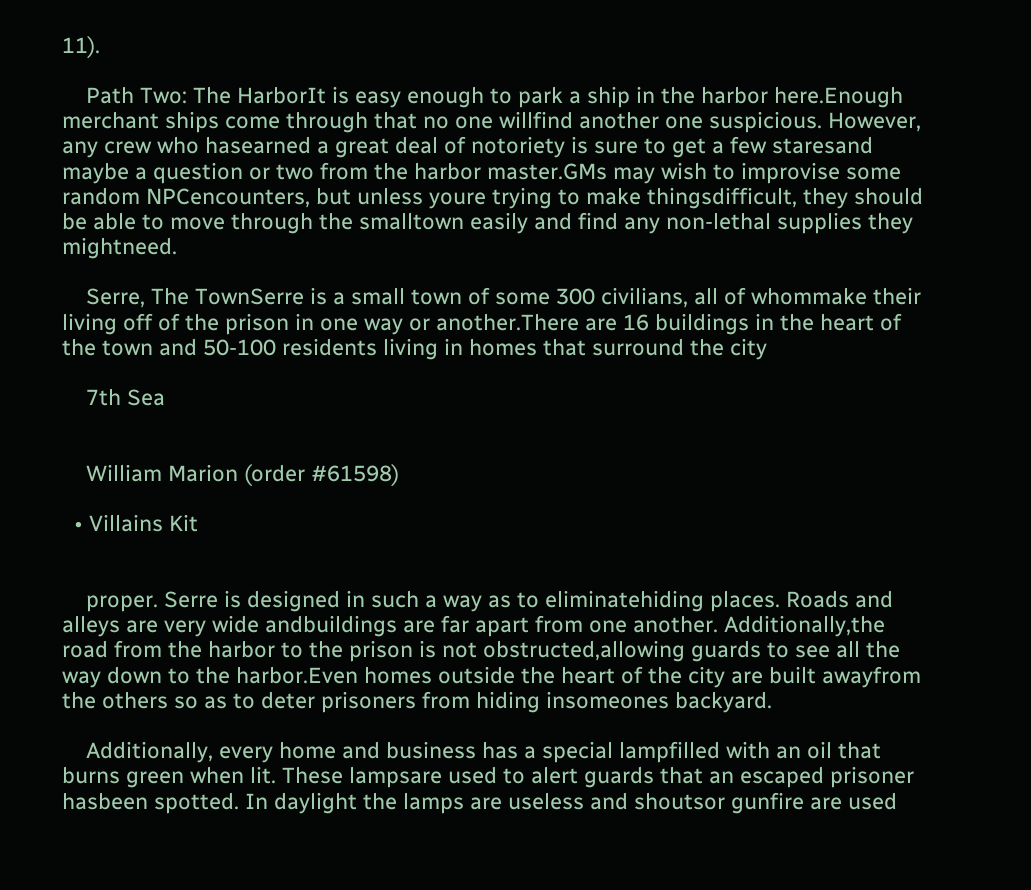11).

    Path Two: The HarborIt is easy enough to park a ship in the harbor here.Enough merchant ships come through that no one willfind another one suspicious. However, any crew who hasearned a great deal of notoriety is sure to get a few staresand maybe a question or two from the harbor master.GMs may wish to improvise some random NPCencounters, but unless youre trying to make thingsdifficult, they should be able to move through the smalltown easily and find any non-lethal supplies they mightneed.

    Serre, The TownSerre is a small town of some 300 civilians, all of whommake their living off of the prison in one way or another.There are 16 buildings in the heart of the town and 50-100 residents living in homes that surround the city

    7th Sea


    William Marion (order #61598)

  • Villains Kit


    proper. Serre is designed in such a way as to eliminatehiding places. Roads and alleys are very wide andbuildings are far apart from one another. Additionally,the road from the harbor to the prison is not obstructed,allowing guards to see all the way down to the harbor.Even homes outside the heart of the city are built awayfrom the others so as to deter prisoners from hiding insomeones backyard.

    Additionally, every home and business has a special lampfilled with an oil that burns green when lit. These lampsare used to alert guards that an escaped prisoner hasbeen spotted. In daylight the lamps are useless and shoutsor gunfire are used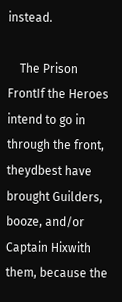instead.

    The Prison FrontIf the Heroes intend to go in through the front, theydbest have brought Guilders, booze, and/or Captain Hixwith them, because the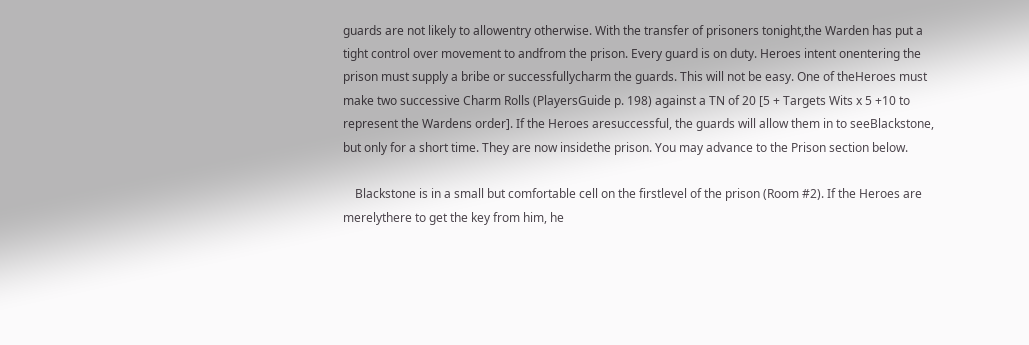guards are not likely to allowentry otherwise. With the transfer of prisoners tonight,the Warden has put a tight control over movement to andfrom the prison. Every guard is on duty. Heroes intent onentering the prison must supply a bribe or successfullycharm the guards. This will not be easy. One of theHeroes must make two successive Charm Rolls (PlayersGuide p. 198) against a TN of 20 [5 + Targets Wits x 5 +10 to represent the Wardens order]. If the Heroes aresuccessful, the guards will allow them in to seeBlackstone, but only for a short time. They are now insidethe prison. You may advance to the Prison section below.

    Blackstone is in a small but comfortable cell on the firstlevel of the prison (Room #2). If the Heroes are merelythere to get the key from him, he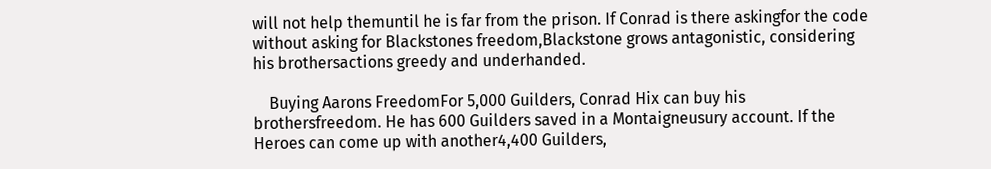will not help themuntil he is far from the prison. If Conrad is there askingfor the code without asking for Blackstones freedom,Blackstone grows antagonistic, considering his brothersactions greedy and underhanded.

    Buying Aarons FreedomFor 5,000 Guilders, Conrad Hix can buy his brothersfreedom. He has 600 Guilders saved in a Montaigneusury account. If the Heroes can come up with another4,400 Guilders,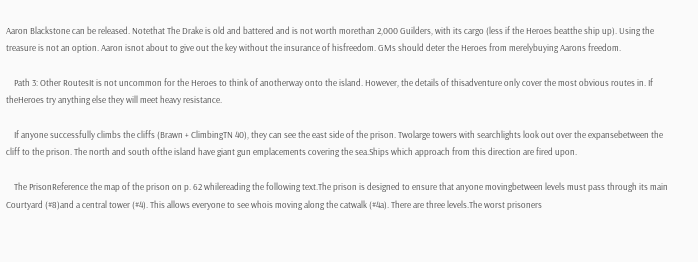Aaron Blackstone can be released. Notethat The Drake is old and battered and is not worth morethan 2,000 Guilders, with its cargo (less if the Heroes beatthe ship up). Using the treasure is not an option. Aaron isnot about to give out the key without the insurance of hisfreedom. GMs should deter the Heroes from merelybuying Aarons freedom.

    Path 3: Other RoutesIt is not uncommon for the Heroes to think of anotherway onto the island. However, the details of thisadventure only cover the most obvious routes in. If theHeroes try anything else they will meet heavy resistance.

    If anyone successfully climbs the cliffs (Brawn + ClimbingTN 40), they can see the east side of the prison. Twolarge towers with searchlights look out over the expansebetween the cliff to the prison. The north and south ofthe island have giant gun emplacements covering the sea.Ships which approach from this direction are fired upon.

    The PrisonReference the map of the prison on p. 62 whilereading the following text.The prison is designed to ensure that anyone movingbetween levels must pass through its main Courtyard (#8)and a central tower (#4). This allows everyone to see whois moving along the catwalk (#4a). There are three levels.The worst prisoners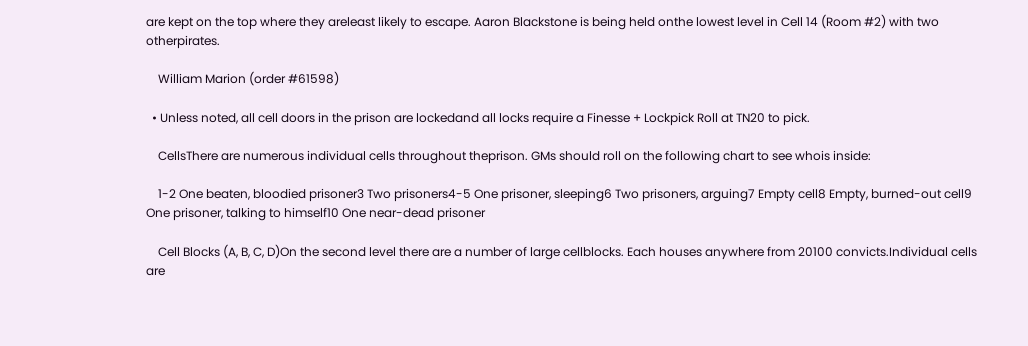are kept on the top where they areleast likely to escape. Aaron Blackstone is being held onthe lowest level in Cell 14 (Room #2) with two otherpirates.

    William Marion (order #61598)

  • Unless noted, all cell doors in the prison are lockedand all locks require a Finesse + Lockpick Roll at TN20 to pick.

    CellsThere are numerous individual cells throughout theprison. GMs should roll on the following chart to see whois inside:

    1-2 One beaten, bloodied prisoner3 Two prisoners4-5 One prisoner, sleeping6 Two prisoners, arguing7 Empty cell8 Empty, burned-out cell9 One prisoner, talking to himself10 One near-dead prisoner

    Cell Blocks (A, B, C, D)On the second level there are a number of large cellblocks. Each houses anywhere from 20100 convicts.Individual cells are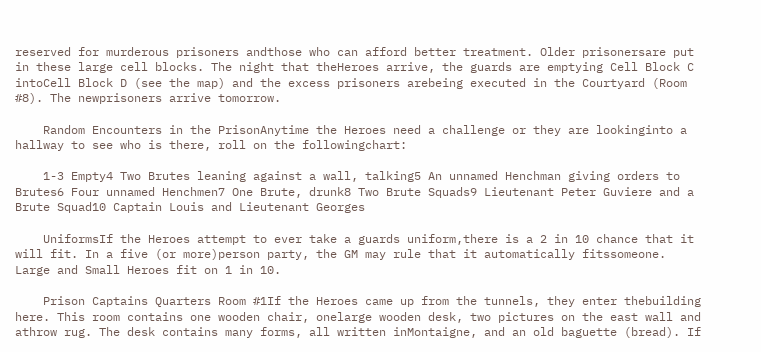reserved for murderous prisoners andthose who can afford better treatment. Older prisonersare put in these large cell blocks. The night that theHeroes arrive, the guards are emptying Cell Block C intoCell Block D (see the map) and the excess prisoners arebeing executed in the Courtyard (Room #8). The newprisoners arrive tomorrow.

    Random Encounters in the PrisonAnytime the Heroes need a challenge or they are lookinginto a hallway to see who is there, roll on the followingchart:

    1-3 Empty4 Two Brutes leaning against a wall, talking5 An unnamed Henchman giving orders to Brutes6 Four unnamed Henchmen7 One Brute, drunk8 Two Brute Squads9 Lieutenant Peter Guviere and a Brute Squad10 Captain Louis and Lieutenant Georges

    UniformsIf the Heroes attempt to ever take a guards uniform,there is a 2 in 10 chance that it will fit. In a five (or more)person party, the GM may rule that it automatically fitssomeone. Large and Small Heroes fit on 1 in 10.

    Prison Captains Quarters Room #1If the Heroes came up from the tunnels, they enter thebuilding here. This room contains one wooden chair, onelarge wooden desk, two pictures on the east wall and athrow rug. The desk contains many forms, all written inMontaigne, and an old baguette (bread). If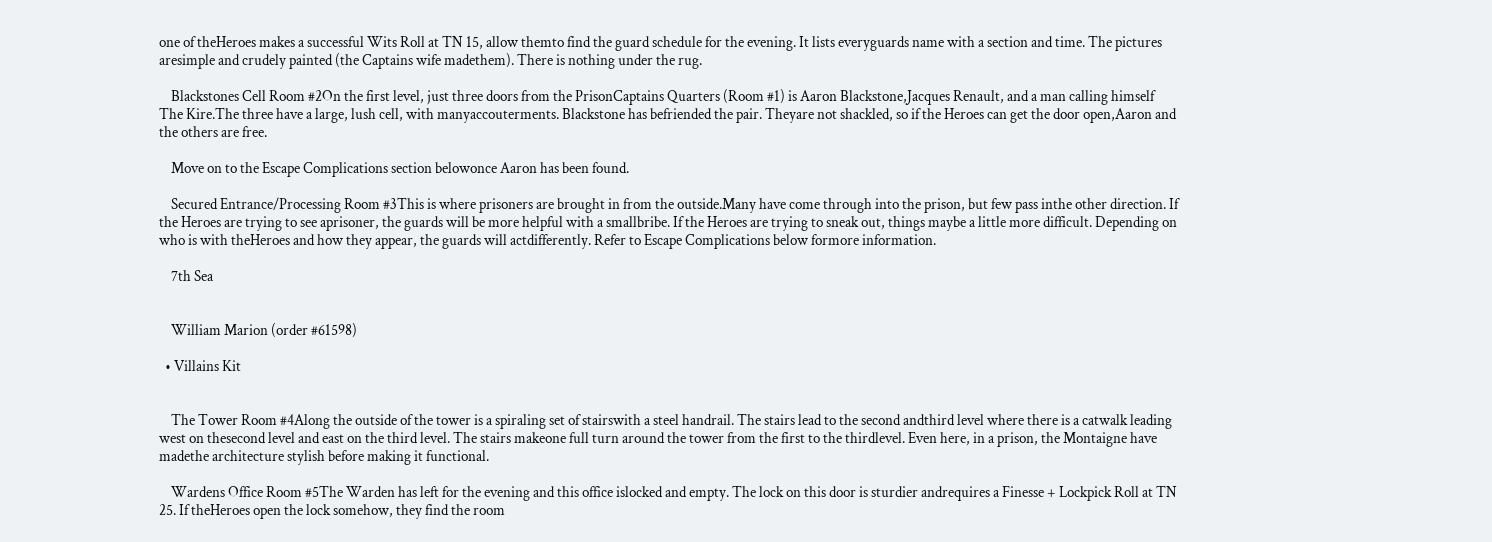one of theHeroes makes a successful Wits Roll at TN 15, allow themto find the guard schedule for the evening. It lists everyguards name with a section and time. The pictures aresimple and crudely painted (the Captains wife madethem). There is nothing under the rug.

    Blackstones Cell Room #2On the first level, just three doors from the PrisonCaptains Quarters (Room #1) is Aaron Blackstone,Jacques Renault, and a man calling himself The Kire.The three have a large, lush cell, with manyaccouterments. Blackstone has befriended the pair. Theyare not shackled, so if the Heroes can get the door open,Aaron and the others are free.

    Move on to the Escape Complications section belowonce Aaron has been found.

    Secured Entrance/Processing Room #3This is where prisoners are brought in from the outside.Many have come through into the prison, but few pass inthe other direction. If the Heroes are trying to see aprisoner, the guards will be more helpful with a smallbribe. If the Heroes are trying to sneak out, things maybe a little more difficult. Depending on who is with theHeroes and how they appear, the guards will actdifferently. Refer to Escape Complications below formore information.

    7th Sea


    William Marion (order #61598)

  • Villains Kit


    The Tower Room #4Along the outside of the tower is a spiraling set of stairswith a steel handrail. The stairs lead to the second andthird level where there is a catwalk leading west on thesecond level and east on the third level. The stairs makeone full turn around the tower from the first to the thirdlevel. Even here, in a prison, the Montaigne have madethe architecture stylish before making it functional.

    Wardens Office Room #5The Warden has left for the evening and this office islocked and empty. The lock on this door is sturdier andrequires a Finesse + Lockpick Roll at TN 25. If theHeroes open the lock somehow, they find the room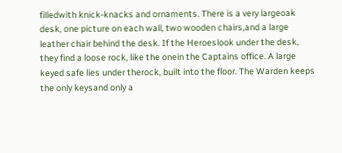filledwith knick-knacks and ornaments. There is a very largeoak desk, one picture on each wall, two wooden chairs,and a large leather chair behind the desk. If the Heroeslook under the desk, they find a loose rock, like the onein the Captains office. A large keyed safe lies under therock, built into the floor. The Warden keeps the only keysand only a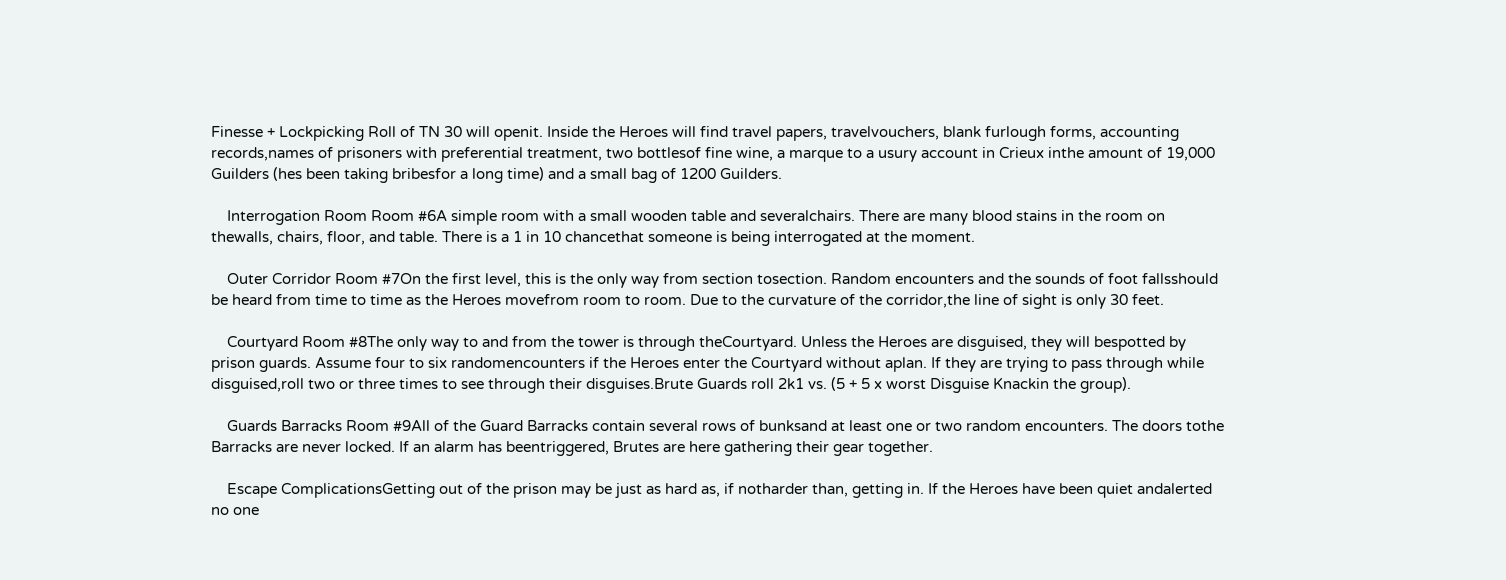Finesse + Lockpicking Roll of TN 30 will openit. Inside the Heroes will find travel papers, travelvouchers, blank furlough forms, accounting records,names of prisoners with preferential treatment, two bottlesof fine wine, a marque to a usury account in Crieux inthe amount of 19,000 Guilders (hes been taking bribesfor a long time) and a small bag of 1200 Guilders.

    Interrogation Room Room #6A simple room with a small wooden table and severalchairs. There are many blood stains in the room on thewalls, chairs, floor, and table. There is a 1 in 10 chancethat someone is being interrogated at the moment.

    Outer Corridor Room #7On the first level, this is the only way from section tosection. Random encounters and the sounds of foot fallsshould be heard from time to time as the Heroes movefrom room to room. Due to the curvature of the corridor,the line of sight is only 30 feet.

    Courtyard Room #8The only way to and from the tower is through theCourtyard. Unless the Heroes are disguised, they will bespotted by prison guards. Assume four to six randomencounters if the Heroes enter the Courtyard without aplan. If they are trying to pass through while disguised,roll two or three times to see through their disguises.Brute Guards roll 2k1 vs. (5 + 5 x worst Disguise Knackin the group).

    Guards Barracks Room #9All of the Guard Barracks contain several rows of bunksand at least one or two random encounters. The doors tothe Barracks are never locked. If an alarm has beentriggered, Brutes are here gathering their gear together.

    Escape ComplicationsGetting out of the prison may be just as hard as, if notharder than, getting in. If the Heroes have been quiet andalerted no one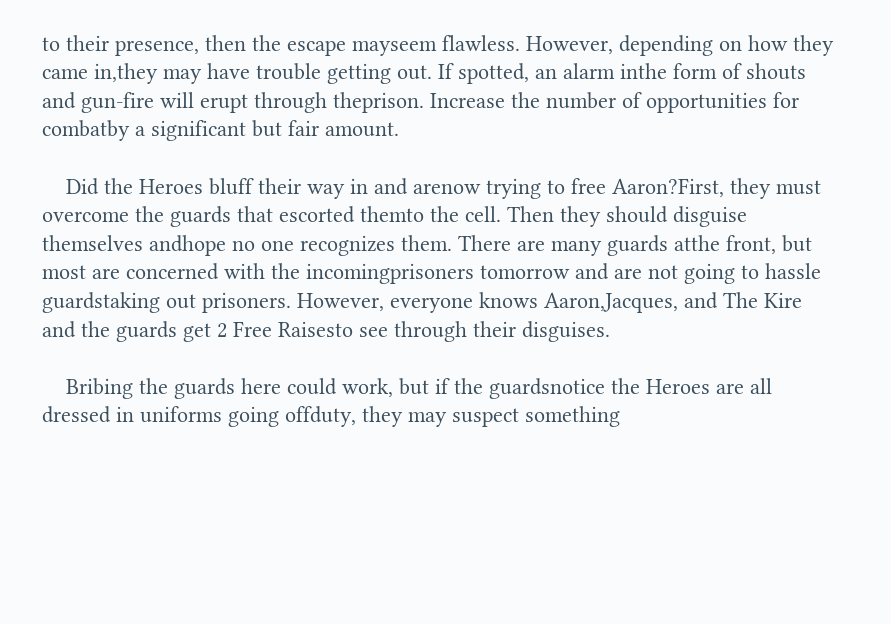to their presence, then the escape mayseem flawless. However, depending on how they came in,they may have trouble getting out. If spotted, an alarm inthe form of shouts and gun-fire will erupt through theprison. Increase the number of opportunities for combatby a significant but fair amount.

    Did the Heroes bluff their way in and arenow trying to free Aaron?First, they must overcome the guards that escorted themto the cell. Then they should disguise themselves andhope no one recognizes them. There are many guards atthe front, but most are concerned with the incomingprisoners tomorrow and are not going to hassle guardstaking out prisoners. However, everyone knows Aaron,Jacques, and The Kire and the guards get 2 Free Raisesto see through their disguises.

    Bribing the guards here could work, but if the guardsnotice the Heroes are all dressed in uniforms going offduty, they may suspect something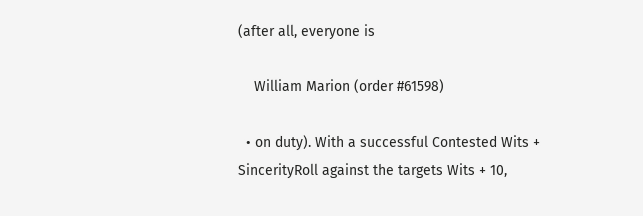(after all, everyone is

    William Marion (order #61598)

  • on duty). With a successful Contested Wits + SincerityRoll against the targets Wits + 10,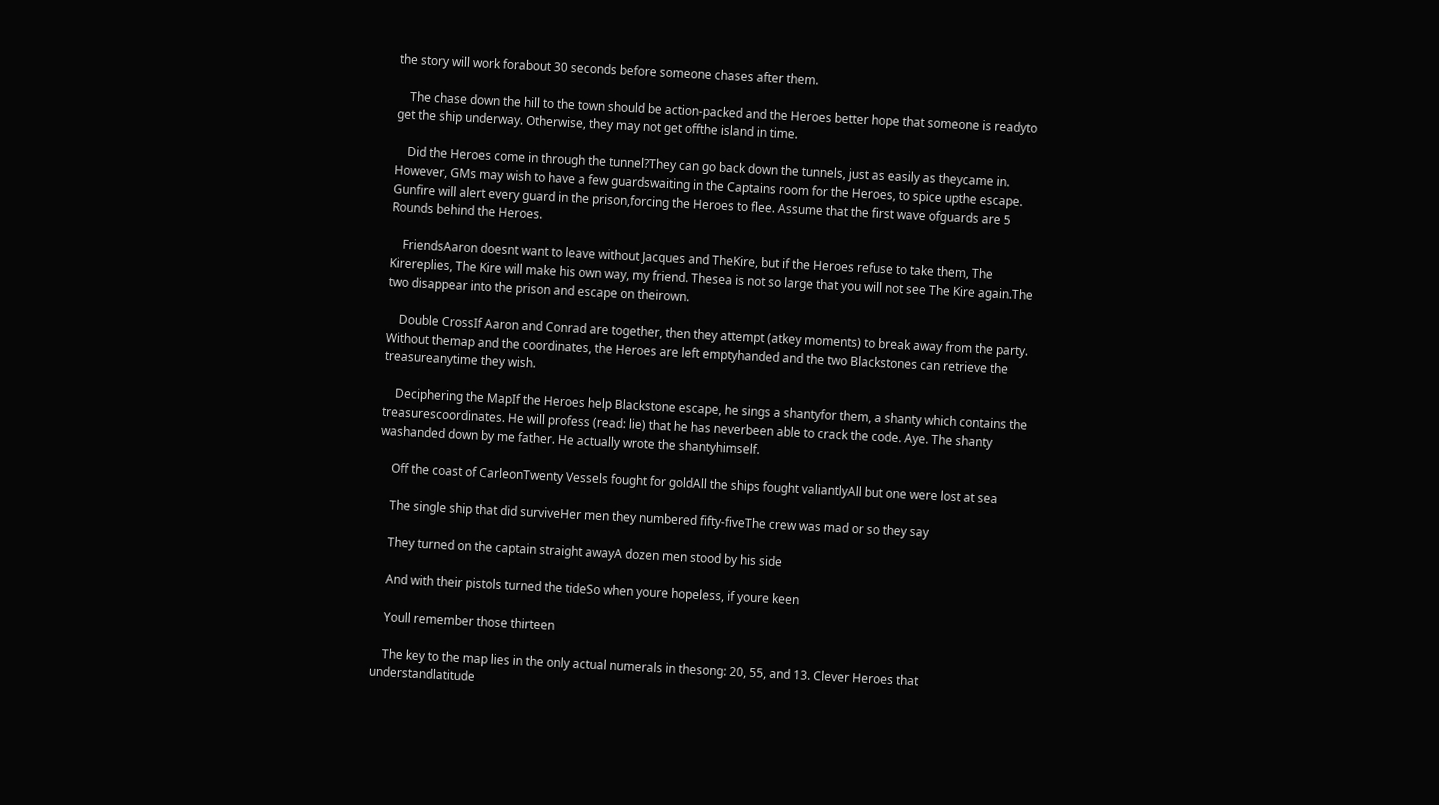the story will work forabout 30 seconds before someone chases after them.

    The chase down the hill to the town should be action-packed and the Heroes better hope that someone is readyto get the ship underway. Otherwise, they may not get offthe island in time.

    Did the Heroes come in through the tunnel?They can go back down the tunnels, just as easily as theycame in. However, GMs may wish to have a few guardswaiting in the Captains room for the Heroes, to spice upthe escape. Gunfire will alert every guard in the prison,forcing the Heroes to flee. Assume that the first wave ofguards are 5 Rounds behind the Heroes.

    FriendsAaron doesnt want to leave without Jacques and TheKire, but if the Heroes refuse to take them, The Kirereplies, The Kire will make his own way, my friend. Thesea is not so large that you will not see The Kire again.The two disappear into the prison and escape on theirown.

    Double CrossIf Aaron and Conrad are together, then they attempt (atkey moments) to break away from the party. Without themap and the coordinates, the Heroes are left emptyhanded and the two Blackstones can retrieve the treasureanytime they wish.

    Deciphering the MapIf the Heroes help Blackstone escape, he sings a shantyfor them, a shanty which contains the treasurescoordinates. He will profess (read: lie) that he has neverbeen able to crack the code. Aye. The shanty washanded down by me father. He actually wrote the shantyhimself.

    Off the coast of CarleonTwenty Vessels fought for goldAll the ships fought valiantlyAll but one were lost at sea

    The single ship that did surviveHer men they numbered fifty-fiveThe crew was mad or so they say

    They turned on the captain straight awayA dozen men stood by his side

    And with their pistols turned the tideSo when youre hopeless, if youre keen

    Youll remember those thirteen

    The key to the map lies in the only actual numerals in thesong: 20, 55, and 13. Clever Heroes that understandlatitude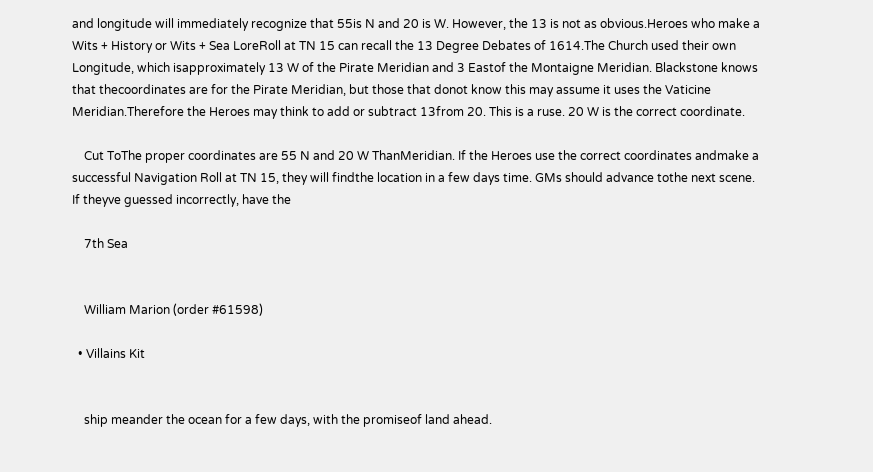and longitude will immediately recognize that 55is N and 20 is W. However, the 13 is not as obvious.Heroes who make a Wits + History or Wits + Sea LoreRoll at TN 15 can recall the 13 Degree Debates of 1614.The Church used their own Longitude, which isapproximately 13 W of the Pirate Meridian and 3 Eastof the Montaigne Meridian. Blackstone knows that thecoordinates are for the Pirate Meridian, but those that donot know this may assume it uses the Vaticine Meridian.Therefore the Heroes may think to add or subtract 13from 20. This is a ruse. 20 W is the correct coordinate.

    Cut ToThe proper coordinates are 55 N and 20 W ThanMeridian. If the Heroes use the correct coordinates andmake a successful Navigation Roll at TN 15, they will findthe location in a few days time. GMs should advance tothe next scene. If theyve guessed incorrectly, have the

    7th Sea


    William Marion (order #61598)

  • Villains Kit


    ship meander the ocean for a few days, with the promiseof land ahead.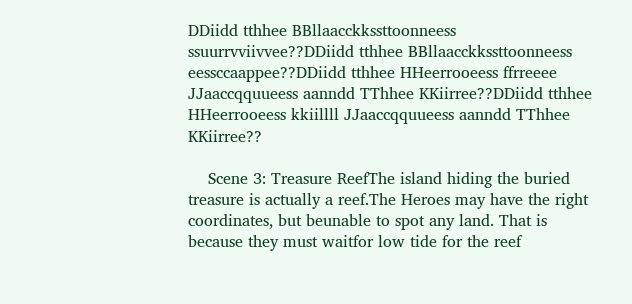DDiidd tthhee BBllaacckkssttoonneess ssuurrvviivvee??DDiidd tthhee BBllaacckkssttoonneess eessccaappee??DDiidd tthhee HHeerrooeess ffrreeee JJaaccqquueess aanndd TThhee KKiirree??DDiidd tthhee HHeerrooeess kkiillll JJaaccqquueess aanndd TThhee KKiirree??

    Scene 3: Treasure ReefThe island hiding the buried treasure is actually a reef.The Heroes may have the right coordinates, but beunable to spot any land. That is because they must waitfor low tide for the reef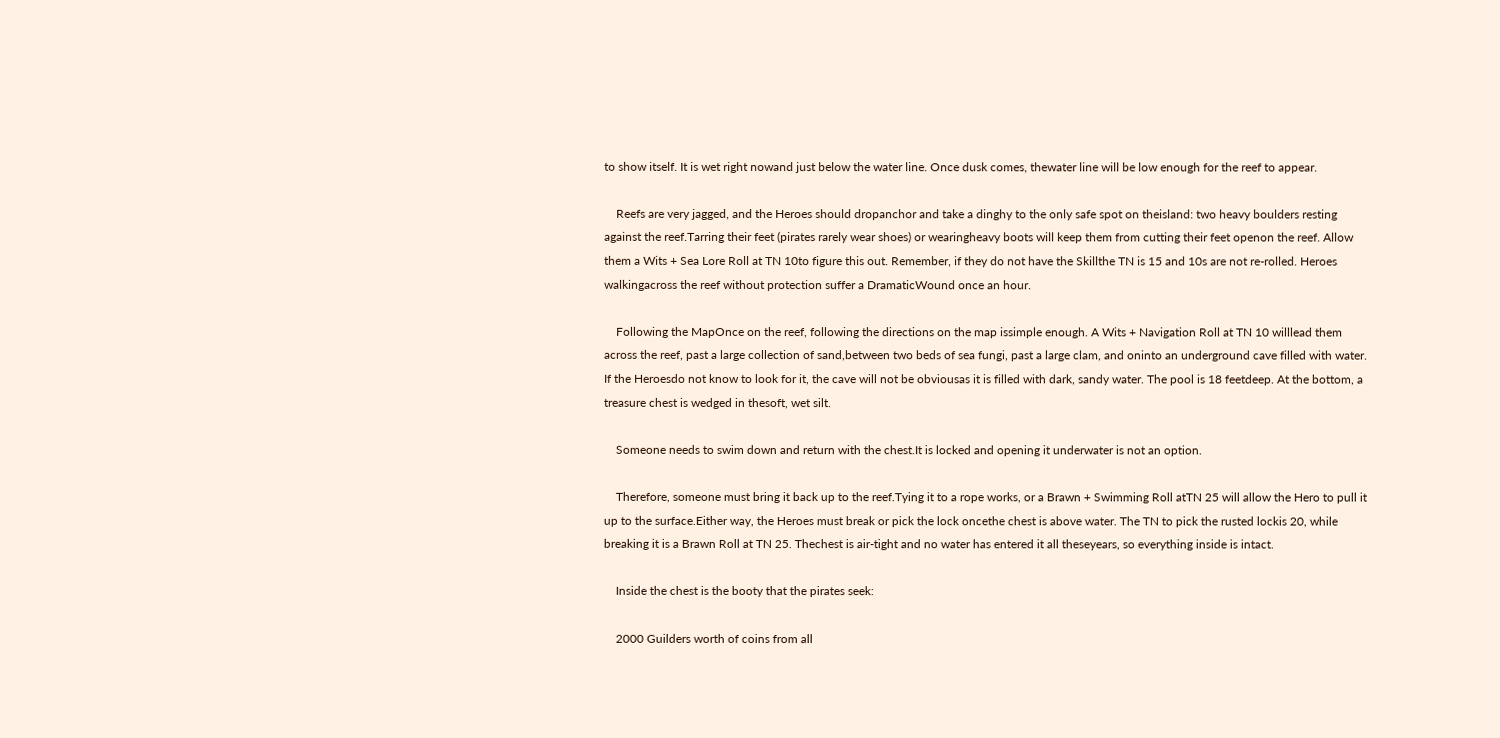to show itself. It is wet right nowand just below the water line. Once dusk comes, thewater line will be low enough for the reef to appear.

    Reefs are very jagged, and the Heroes should dropanchor and take a dinghy to the only safe spot on theisland: two heavy boulders resting against the reef.Tarring their feet (pirates rarely wear shoes) or wearingheavy boots will keep them from cutting their feet openon the reef. Allow them a Wits + Sea Lore Roll at TN 10to figure this out. Remember, if they do not have the Skillthe TN is 15 and 10s are not re-rolled. Heroes walkingacross the reef without protection suffer a DramaticWound once an hour.

    Following the MapOnce on the reef, following the directions on the map issimple enough. A Wits + Navigation Roll at TN 10 willlead them across the reef, past a large collection of sand,between two beds of sea fungi, past a large clam, and oninto an underground cave filled with water. If the Heroesdo not know to look for it, the cave will not be obviousas it is filled with dark, sandy water. The pool is 18 feetdeep. At the bottom, a treasure chest is wedged in thesoft, wet silt.

    Someone needs to swim down and return with the chest.It is locked and opening it underwater is not an option.

    Therefore, someone must bring it back up to the reef.Tying it to a rope works, or a Brawn + Swimming Roll atTN 25 will allow the Hero to pull it up to the surface.Either way, the Heroes must break or pick the lock oncethe chest is above water. The TN to pick the rusted lockis 20, while breaking it is a Brawn Roll at TN 25. Thechest is air-tight and no water has entered it all theseyears, so everything inside is intact.

    Inside the chest is the booty that the pirates seek:

    2000 Guilders worth of coins from all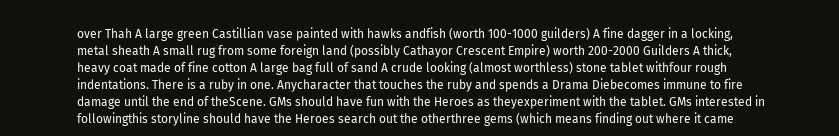over Thah A large green Castillian vase painted with hawks andfish (worth 100-1000 guilders) A fine dagger in a locking, metal sheath A small rug from some foreign land (possibly Cathayor Crescent Empire) worth 200-2000 Guilders A thick, heavy coat made of fine cotton A large bag full of sand A crude looking (almost worthless) stone tablet withfour rough indentations. There is a ruby in one. Anycharacter that touches the ruby and spends a Drama Diebecomes immune to fire damage until the end of theScene. GMs should have fun with the Heroes as theyexperiment with the tablet. GMs interested in followingthis storyline should have the Heroes search out the otherthree gems (which means finding out where it came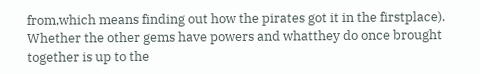from,which means finding out how the pirates got it in the firstplace). Whether the other gems have powers and whatthey do once brought together is up to the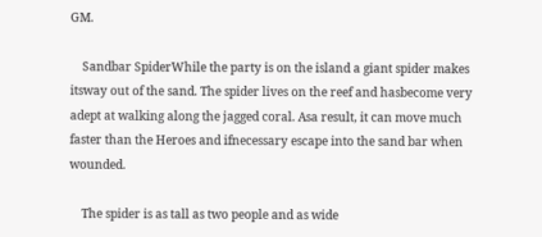GM.

    Sandbar SpiderWhile the party is on the island a giant spider makes itsway out of the sand. The spider lives on the reef and hasbecome very adept at walking along the jagged coral. Asa result, it can move much faster than the Heroes and ifnecessary escape into the sand bar when wounded.

    The spider is as tall as two people and as wide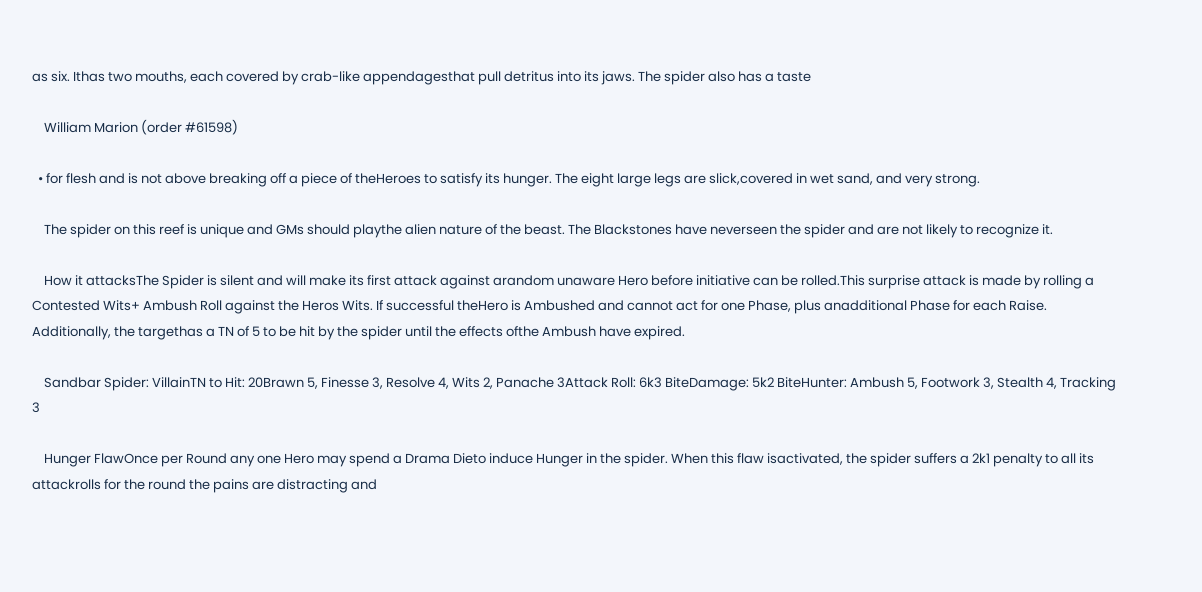as six. Ithas two mouths, each covered by crab-like appendagesthat pull detritus into its jaws. The spider also has a taste

    William Marion (order #61598)

  • for flesh and is not above breaking off a piece of theHeroes to satisfy its hunger. The eight large legs are slick,covered in wet sand, and very strong.

    The spider on this reef is unique and GMs should playthe alien nature of the beast. The Blackstones have neverseen the spider and are not likely to recognize it.

    How it attacksThe Spider is silent and will make its first attack against arandom unaware Hero before initiative can be rolled.This surprise attack is made by rolling a Contested Wits+ Ambush Roll against the Heros Wits. If successful theHero is Ambushed and cannot act for one Phase, plus anadditional Phase for each Raise. Additionally, the targethas a TN of 5 to be hit by the spider until the effects ofthe Ambush have expired.

    Sandbar Spider: VillainTN to Hit: 20Brawn 5, Finesse 3, Resolve 4, Wits 2, Panache 3Attack Roll: 6k3 BiteDamage: 5k2 BiteHunter: Ambush 5, Footwork 3, Stealth 4, Tracking 3

    Hunger FlawOnce per Round any one Hero may spend a Drama Dieto induce Hunger in the spider. When this flaw isactivated, the spider suffers a 2k1 penalty to all its attackrolls for the round the pains are distracting and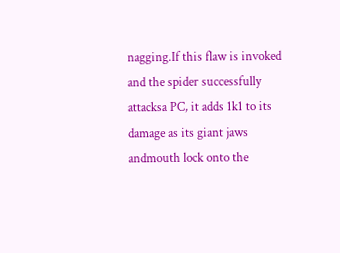nagging.If this flaw is invoked and the spider successfully attacksa PC, it adds 1k1 to its damage as its giant jaws andmouth lock onto the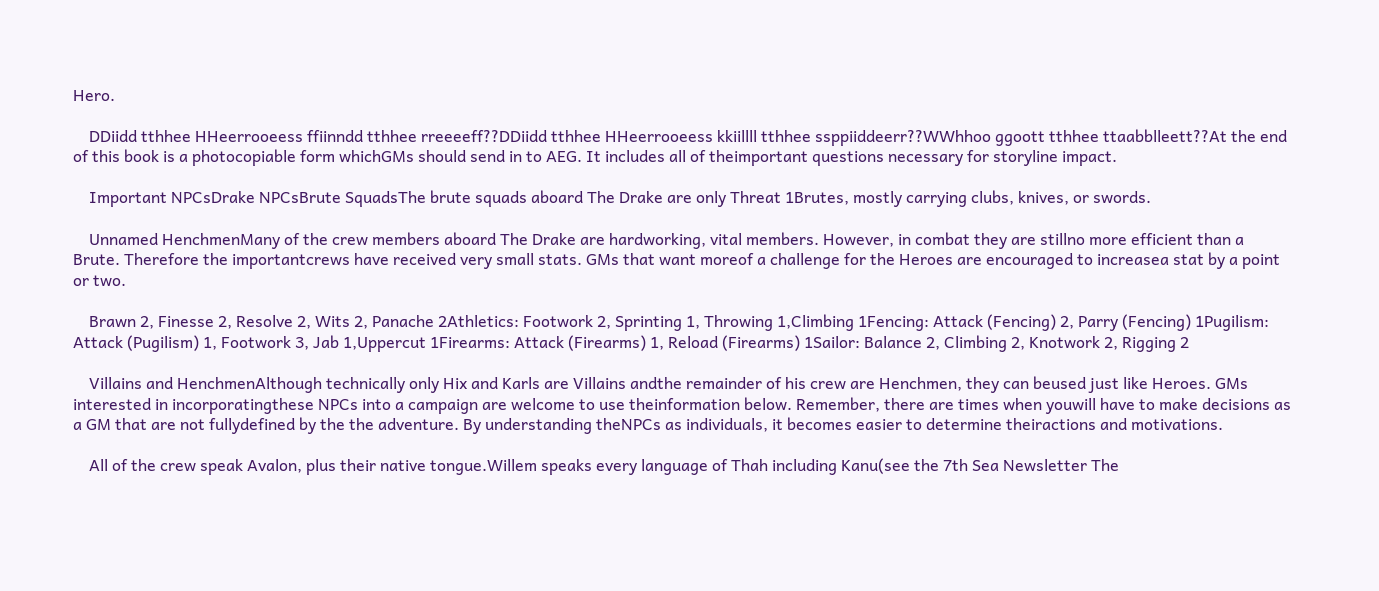Hero.

    DDiidd tthhee HHeerrooeess ffiinndd tthhee rreeeeff??DDiidd tthhee HHeerrooeess kkiillll tthhee ssppiiddeerr??WWhhoo ggoott tthhee ttaabblleett??At the end of this book is a photocopiable form whichGMs should send in to AEG. It includes all of theimportant questions necessary for storyline impact.

    Important NPCsDrake NPCsBrute SquadsThe brute squads aboard The Drake are only Threat 1Brutes, mostly carrying clubs, knives, or swords.

    Unnamed HenchmenMany of the crew members aboard The Drake are hardworking, vital members. However, in combat they are stillno more efficient than a Brute. Therefore the importantcrews have received very small stats. GMs that want moreof a challenge for the Heroes are encouraged to increasea stat by a point or two.

    Brawn 2, Finesse 2, Resolve 2, Wits 2, Panache 2Athletics: Footwork 2, Sprinting 1, Throwing 1,Climbing 1Fencing: Attack (Fencing) 2, Parry (Fencing) 1Pugilism: Attack (Pugilism) 1, Footwork 3, Jab 1,Uppercut 1Firearms: Attack (Firearms) 1, Reload (Firearms) 1Sailor: Balance 2, Climbing 2, Knotwork 2, Rigging 2

    Villains and HenchmenAlthough technically only Hix and Karls are Villains andthe remainder of his crew are Henchmen, they can beused just like Heroes. GMs interested in incorporatingthese NPCs into a campaign are welcome to use theinformation below. Remember, there are times when youwill have to make decisions as a GM that are not fullydefined by the the adventure. By understanding theNPCs as individuals, it becomes easier to determine theiractions and motivations.

    All of the crew speak Avalon, plus their native tongue.Willem speaks every language of Thah including Kanu(see the 7th Sea Newsletter The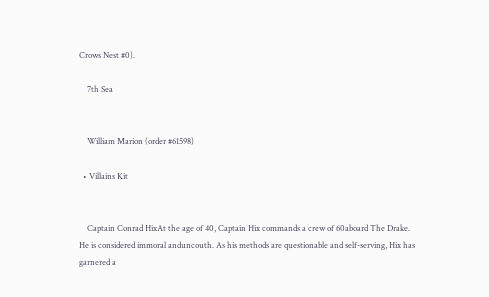Crows Nest #0).

    7th Sea


    William Marion (order #61598)

  • Villains Kit


    Captain Conrad HixAt the age of 40, Captain Hix commands a crew of 60aboard The Drake. He is considered immoral anduncouth. As his methods are questionable and self-serving, Hix has garnered a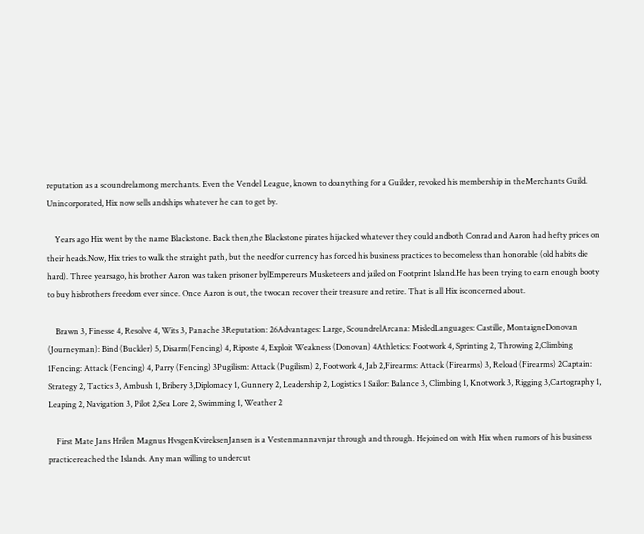reputation as a scoundrelamong merchants. Even the Vendel League, known to doanything for a Guilder, revoked his membership in theMerchants Guild. Unincorporated, Hix now sells andships whatever he can to get by.

    Years ago Hix went by the name Blackstone. Back then,the Blackstone pirates hijacked whatever they could andboth Conrad and Aaron had hefty prices on their heads.Now, Hix tries to walk the straight path, but the needfor currency has forced his business practices to becomeless than honorable (old habits die hard). Three yearsago, his brother Aaron was taken prisoner bylEmpereurs Musketeers and jailed on Footprint Island.He has been trying to earn enough booty to buy hisbrothers freedom ever since. Once Aaron is out, the twocan recover their treasure and retire. That is all Hix isconcerned about.

    Brawn 3, Finesse 4, Resolve 4, Wits 3, Panache 3Reputation: 26Advantages: Large, ScoundrelArcana: MisledLanguages: Castille, MontaigneDonovan (Journeyman): Bind (Buckler) 5, Disarm(Fencing) 4, Riposte 4, Exploit Weakness (Donovan) 4Athletics: Footwork 4, Sprinting 2, Throwing 2,Climbing 1Fencing: Attack (Fencing) 4, Parry (Fencing) 3Pugilism: Attack (Pugilism) 2, Footwork 4, Jab 2,Firearms: Attack (Firearms) 3, Reload (Firearms) 2Captain: Strategy 2, Tactics 3, Ambush 1, Bribery 3,Diplomacy 1, Gunnery 2, Leadership 2, Logistics 1 Sailor: Balance 3, Climbing 1, Knotwork 3, Rigging 3,Cartography 1, Leaping 2, Navigation 3, Pilot 2,Sea Lore 2, Swimming 1, Weather 2

    First Mate Jans Hrilen Magnus HvsgenKvireksenJansen is a Vestenmannavnjar through and through. Hejoined on with Hix when rumors of his business practicereached the Islands. Any man willing to undercut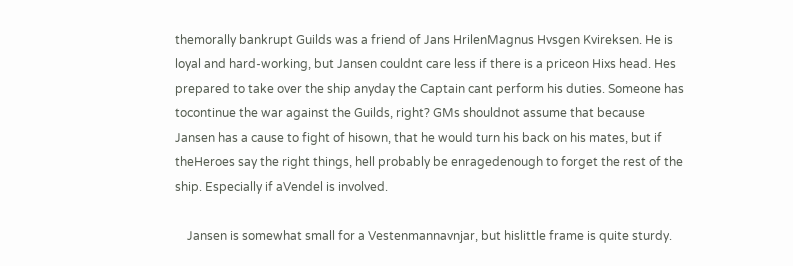themorally bankrupt Guilds was a friend of Jans HrilenMagnus Hvsgen Kvireksen. He is loyal and hard-working, but Jansen couldnt care less if there is a priceon Hixs head. Hes prepared to take over the ship anyday the Captain cant perform his duties. Someone has tocontinue the war against the Guilds, right? GMs shouldnot assume that because Jansen has a cause to fight of hisown, that he would turn his back on his mates, but if theHeroes say the right things, hell probably be enragedenough to forget the rest of the ship. Especially if aVendel is involved.

    Jansen is somewhat small for a Vestenmannavnjar, but hislittle frame is quite sturdy.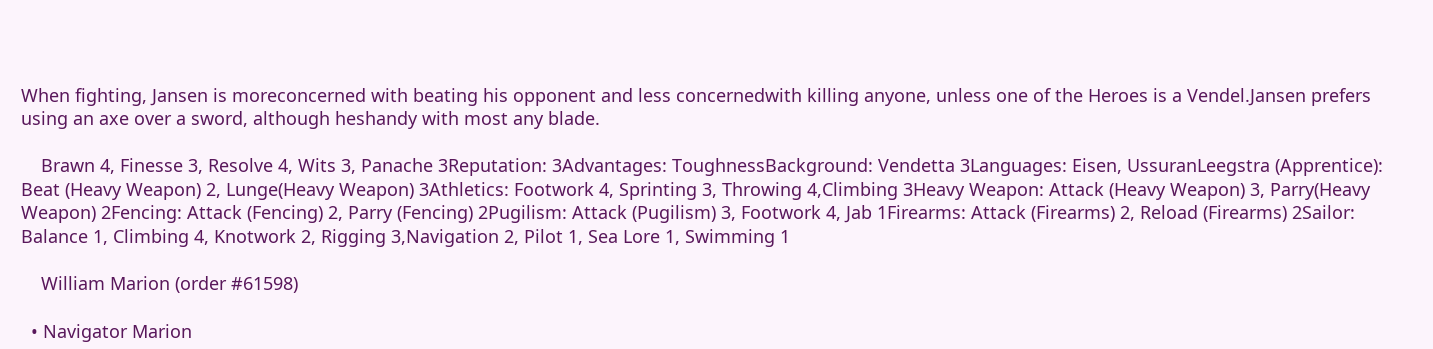When fighting, Jansen is moreconcerned with beating his opponent and less concernedwith killing anyone, unless one of the Heroes is a Vendel.Jansen prefers using an axe over a sword, although heshandy with most any blade.

    Brawn 4, Finesse 3, Resolve 4, Wits 3, Panache 3Reputation: 3Advantages: ToughnessBackground: Vendetta 3Languages: Eisen, UssuranLeegstra (Apprentice): Beat (Heavy Weapon) 2, Lunge(Heavy Weapon) 3Athletics: Footwork 4, Sprinting 3, Throwing 4,Climbing 3Heavy Weapon: Attack (Heavy Weapon) 3, Parry(Heavy Weapon) 2Fencing: Attack (Fencing) 2, Parry (Fencing) 2Pugilism: Attack (Pugilism) 3, Footwork 4, Jab 1Firearms: Attack (Firearms) 2, Reload (Firearms) 2Sailor: Balance 1, Climbing 4, Knotwork 2, Rigging 3,Navigation 2, Pilot 1, Sea Lore 1, Swimming 1

    William Marion (order #61598)

  • Navigator Marion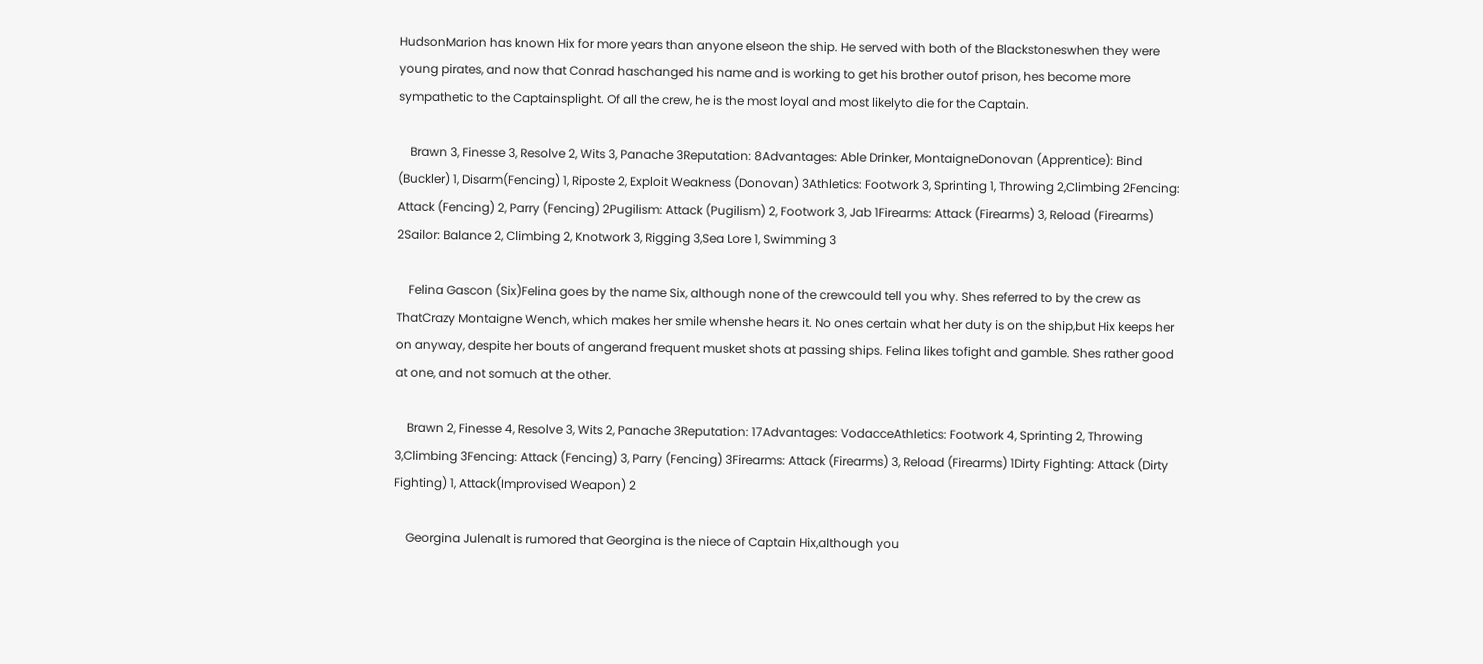HudsonMarion has known Hix for more years than anyone elseon the ship. He served with both of the Blackstoneswhen they were young pirates, and now that Conrad haschanged his name and is working to get his brother outof prison, hes become more sympathetic to the Captainsplight. Of all the crew, he is the most loyal and most likelyto die for the Captain.

    Brawn 3, Finesse 3, Resolve 2, Wits 3, Panache 3Reputation: 8Advantages: Able Drinker, MontaigneDonovan (Apprentice): Bind (Buckler) 1, Disarm(Fencing) 1, Riposte 2, Exploit Weakness (Donovan) 3Athletics: Footwork 3, Sprinting 1, Throwing 2,Climbing 2Fencing: Attack (Fencing) 2, Parry (Fencing) 2Pugilism: Attack (Pugilism) 2, Footwork 3, Jab 1Firearms: Attack (Firearms) 3, Reload (Firearms) 2Sailor: Balance 2, Climbing 2, Knotwork 3, Rigging 3,Sea Lore 1, Swimming 3

    Felina Gascon (Six)Felina goes by the name Six, although none of the crewcould tell you why. Shes referred to by the crew as ThatCrazy Montaigne Wench, which makes her smile whenshe hears it. No ones certain what her duty is on the ship,but Hix keeps her on anyway, despite her bouts of angerand frequent musket shots at passing ships. Felina likes tofight and gamble. Shes rather good at one, and not somuch at the other.

    Brawn 2, Finesse 4, Resolve 3, Wits 2, Panache 3Reputation: 17Advantages: VodacceAthletics: Footwork 4, Sprinting 2, Throwing 3,Climbing 3Fencing: Attack (Fencing) 3, Parry (Fencing) 3Firearms: Attack (Firearms) 3, Reload (Firearms) 1Dirty Fighting: Attack (Dirty Fighting) 1, Attack(Improvised Weapon) 2

    Georgina JulenaIt is rumored that Georgina is the niece of Captain Hix,although you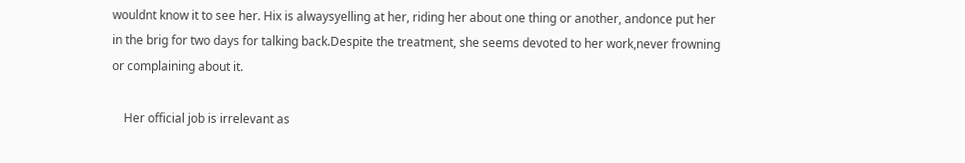wouldnt know it to see her. Hix is alwaysyelling at her, riding her about one thing or another, andonce put her in the brig for two days for talking back.Despite the treatment, she seems devoted to her work,never frowning or complaining about it.

    Her official job is irrelevant as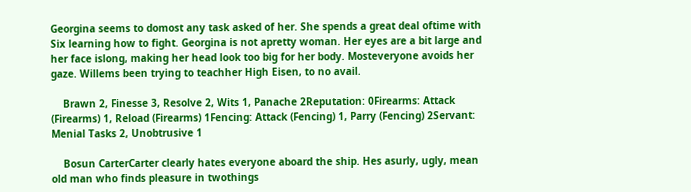Georgina seems to domost any task asked of her. She spends a great deal oftime with Six learning how to fight. Georgina is not apretty woman. Her eyes are a bit large and her face islong, making her head look too big for her body. Mosteveryone avoids her gaze. Willems been trying to teachher High Eisen, to no avail.

    Brawn 2, Finesse 3, Resolve 2, Wits 1, Panache 2Reputation: 0Firearms: Attack (Firearms) 1, Reload (Firearms) 1Fencing: Attack (Fencing) 1, Parry (Fencing) 2Servant: Menial Tasks 2, Unobtrusive 1

    Bosun CarterCarter clearly hates everyone aboard the ship. Hes asurly, ugly, mean old man who finds pleasure in twothings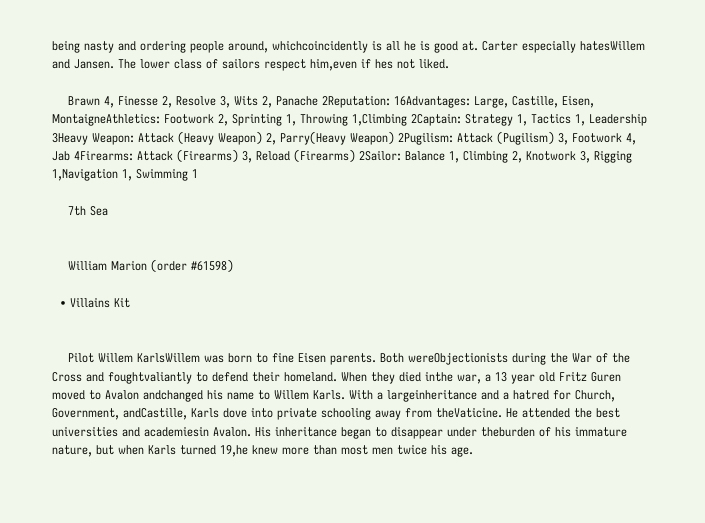being nasty and ordering people around, whichcoincidently is all he is good at. Carter especially hatesWillem and Jansen. The lower class of sailors respect him,even if hes not liked.

    Brawn 4, Finesse 2, Resolve 3, Wits 2, Panache 2Reputation: 16Advantages: Large, Castille, Eisen, MontaigneAthletics: Footwork 2, Sprinting 1, Throwing 1,Climbing 2Captain: Strategy 1, Tactics 1, Leadership 3Heavy Weapon: Attack (Heavy Weapon) 2, Parry(Heavy Weapon) 2Pugilism: Attack (Pugilism) 3, Footwork 4, Jab 4Firearms: Attack (Firearms) 3, Reload (Firearms) 2Sailor: Balance 1, Climbing 2, Knotwork 3, Rigging 1,Navigation 1, Swimming 1

    7th Sea


    William Marion (order #61598)

  • Villains Kit


    Pilot Willem KarlsWillem was born to fine Eisen parents. Both wereObjectionists during the War of the Cross and foughtvaliantly to defend their homeland. When they died inthe war, a 13 year old Fritz Guren moved to Avalon andchanged his name to Willem Karls. With a largeinheritance and a hatred for Church, Government, andCastille, Karls dove into private schooling away from theVaticine. He attended the best universities and academiesin Avalon. His inheritance began to disappear under theburden of his immature nature, but when Karls turned 19,he knew more than most men twice his age.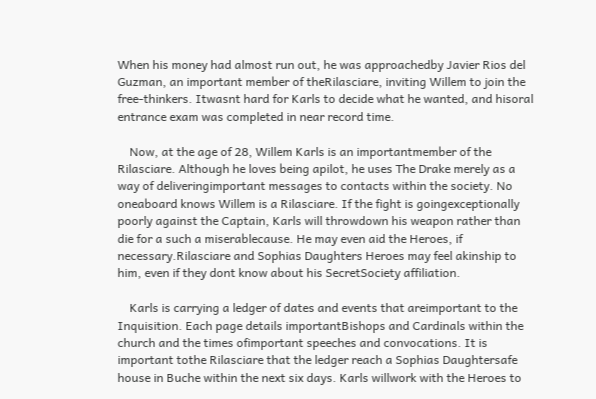When his money had almost run out, he was approachedby Javier Rios del Guzman, an important member of theRilasciare, inviting Willem to join the free-thinkers. Itwasnt hard for Karls to decide what he wanted, and hisoral entrance exam was completed in near record time.

    Now, at the age of 28, Willem Karls is an importantmember of the Rilasciare. Although he loves being apilot, he uses The Drake merely as a way of deliveringimportant messages to contacts within the society. No oneaboard knows Willem is a Rilasciare. If the fight is goingexceptionally poorly against the Captain, Karls will throwdown his weapon rather than die for a such a miserablecause. He may even aid the Heroes, if necessary.Rilasciare and Sophias Daughters Heroes may feel akinship to him, even if they dont know about his SecretSociety affiliation.

    Karls is carrying a ledger of dates and events that areimportant to the Inquisition. Each page details importantBishops and Cardinals within the church and the times ofimportant speeches and convocations. It is important tothe Rilasciare that the ledger reach a Sophias Daughtersafe house in Buche within the next six days. Karls willwork with the Heroes to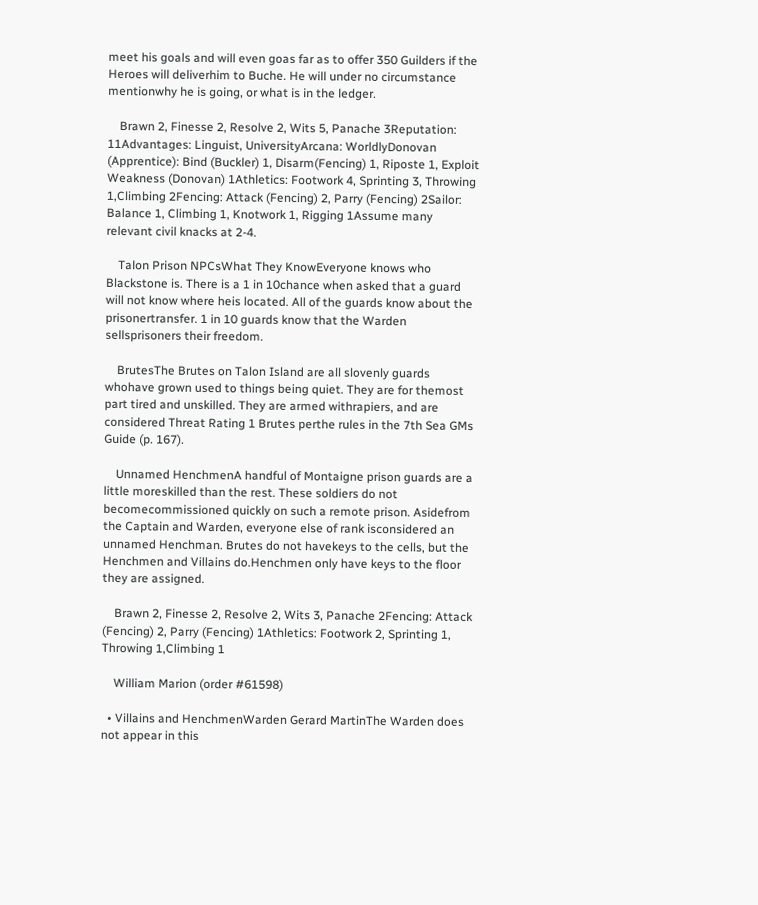meet his goals and will even goas far as to offer 350 Guilders if the Heroes will deliverhim to Buche. He will under no circumstance mentionwhy he is going, or what is in the ledger.

    Brawn 2, Finesse 2, Resolve 2, Wits 5, Panache 3Reputation: 11Advantages: Linguist, UniversityArcana: WorldlyDonovan (Apprentice): Bind (Buckler) 1, Disarm(Fencing) 1, Riposte 1, Exploit Weakness (Donovan) 1Athletics: Footwork 4, Sprinting 3, Throwing 1,Climbing 2Fencing: Attack (Fencing) 2, Parry (Fencing) 2Sailor: Balance 1, Climbing 1, Knotwork 1, Rigging 1Assume many relevant civil knacks at 2-4.

    Talon Prison NPCsWhat They KnowEveryone knows who Blackstone is. There is a 1 in 10chance when asked that a guard will not know where heis located. All of the guards know about the prisonertransfer. 1 in 10 guards know that the Warden sellsprisoners their freedom.

    BrutesThe Brutes on Talon Island are all slovenly guards whohave grown used to things being quiet. They are for themost part tired and unskilled. They are armed withrapiers, and are considered Threat Rating 1 Brutes perthe rules in the 7th Sea GMs Guide (p. 167).

    Unnamed HenchmenA handful of Montaigne prison guards are a little moreskilled than the rest. These soldiers do not becomecommissioned quickly on such a remote prison. Asidefrom the Captain and Warden, everyone else of rank isconsidered an unnamed Henchman. Brutes do not havekeys to the cells, but the Henchmen and Villains do.Henchmen only have keys to the floor they are assigned.

    Brawn 2, Finesse 2, Resolve 2, Wits 3, Panache 2Fencing: Attack (Fencing) 2, Parry (Fencing) 1Athletics: Footwork 2, Sprinting 1, Throwing 1,Climbing 1

    William Marion (order #61598)

  • Villains and HenchmenWarden Gerard MartinThe Warden does not appear in this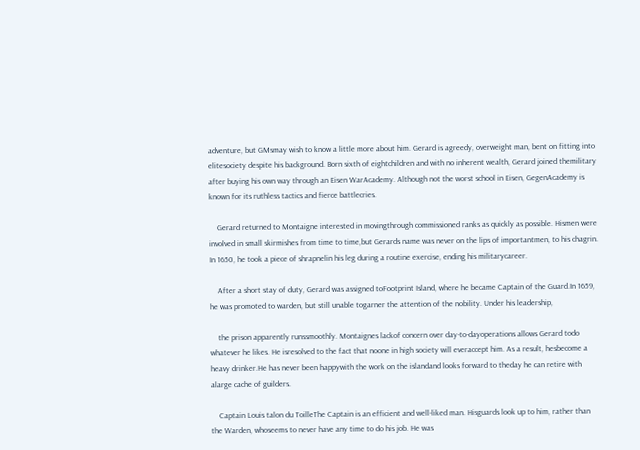adventure, but GMsmay wish to know a little more about him. Gerard is agreedy, overweight man, bent on fitting into elitesociety despite his background. Born sixth of eightchildren and with no inherent wealth, Gerard joined themilitary after buying his own way through an Eisen WarAcademy. Although not the worst school in Eisen, GegenAcademy is known for its ruthless tactics and fierce battlecries.

    Gerard returned to Montaigne interested in movingthrough commissioned ranks as quickly as possible. Hismen were involved in small skirmishes from time to time,but Gerards name was never on the lips of importantmen, to his chagrin. In 1650, he took a piece of shrapnelin his leg during a routine exercise, ending his militarycareer.

    After a short stay of duty, Gerard was assigned toFootprint Island, where he became Captain of the Guard.In 1659, he was promoted to warden, but still unable togarner the attention of the nobility. Under his leadership,

    the prison apparently runssmoothly. Montaignes lackof concern over day-to-dayoperations allows Gerard todo whatever he likes. He isresolved to the fact that noone in high society will everaccept him. As a result, hesbecome a heavy drinker.He has never been happywith the work on the islandand looks forward to theday he can retire with alarge cache of guilders.

    Captain Louis talon du ToilleThe Captain is an efficient and well-liked man. Hisguards look up to him, rather than the Warden, whoseems to never have any time to do his job. He was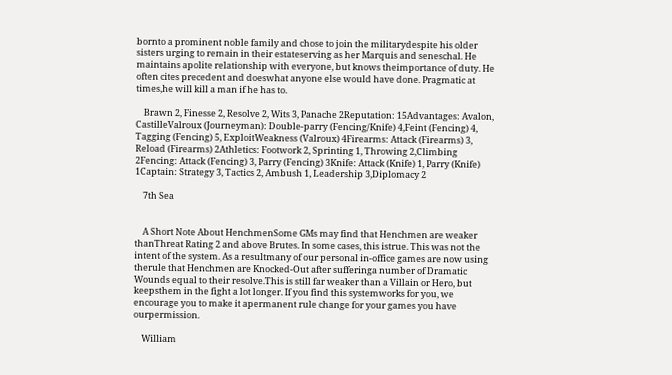bornto a prominent noble family and chose to join the militarydespite his older sisters urging to remain in their estateserving as her Marquis and seneschal. He maintains apolite relationship with everyone, but knows theimportance of duty. He often cites precedent and doeswhat anyone else would have done. Pragmatic at times,he will kill a man if he has to.

    Brawn 2, Finesse 2, Resolve 2, Wits 3, Panache 2Reputation: 15Advantages: Avalon, CastilleValroux (Journeyman): Double-parry (Fencing/Knife) 4,Feint (Fencing) 4, Tagging (Fencing) 5, ExploitWeakness (Valroux) 4Firearms: Attack (Firearms) 3, Reload (Firearms) 2Athletics: Footwork 2, Sprinting 1, Throwing 2,Climbing 2Fencing: Attack (Fencing) 3, Parry (Fencing) 3Knife: Attack (Knife) 1, Parry (Knife) 1Captain: Strategy 3, Tactics 2, Ambush 1, Leadership 3,Diplomacy 2

    7th Sea


    A Short Note About HenchmenSome GMs may find that Henchmen are weaker thanThreat Rating 2 and above Brutes. In some cases, this istrue. This was not the intent of the system. As a resultmany of our personal in-office games are now using therule that Henchmen are Knocked-Out after sufferinga number of Dramatic Wounds equal to their resolve.This is still far weaker than a Villain or Hero, but keepsthem in the fight a lot longer. If you find this systemworks for you, we encourage you to make it apermanent rule change for your games you have ourpermission.

    William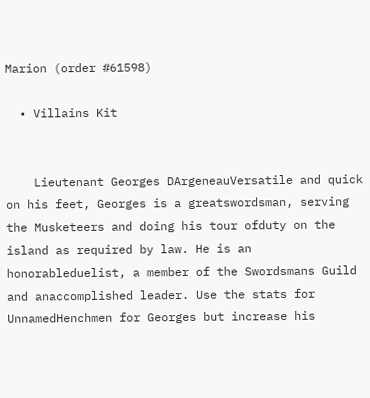Marion (order #61598)

  • Villains Kit


    Lieutenant Georges DArgeneauVersatile and quick on his feet, Georges is a greatswordsman, serving the Musketeers and doing his tour ofduty on the island as required by law. He is an honorableduelist, a member of the Swordsmans Guild and anaccomplished leader. Use the stats for UnnamedHenchmen for Georges but increase his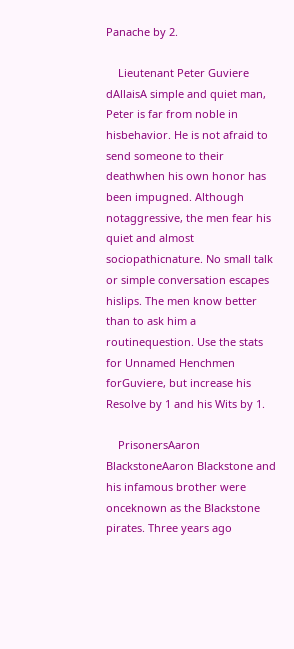Panache by 2.

    Lieutenant Peter Guviere dAllaisA simple and quiet man, Peter is far from noble in hisbehavior. He is not afraid to send someone to their deathwhen his own honor has been impugned. Although notaggressive, the men fear his quiet and almost sociopathicnature. No small talk or simple conversation escapes hislips. The men know better than to ask him a routinequestion. Use the stats for Unnamed Henchmen forGuviere, but increase his Resolve by 1 and his Wits by 1.

    PrisonersAaron BlackstoneAaron Blackstone and his infamous brother were onceknown as the Blackstone pirates. Three years ago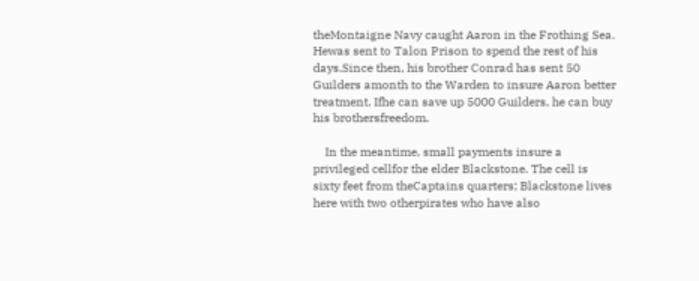theMontaigne Navy caught Aaron in the Frothing Sea. Hewas sent to Talon Prison to spend the rest of his days.Since then, his brother Conrad has sent 50 Guilders amonth to the Warden to insure Aaron better treatment. Ifhe can save up 5000 Guilders, he can buy his brothersfreedom.

    In the meantime, small payments insure a privileged cellfor the elder Blackstone. The cell is sixty feet from theCaptains quarters; Blackstone lives here with two otherpirates who have also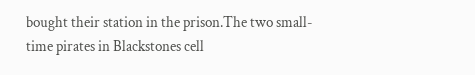bought their station in the prison.The two small-time pirates in Blackstones cell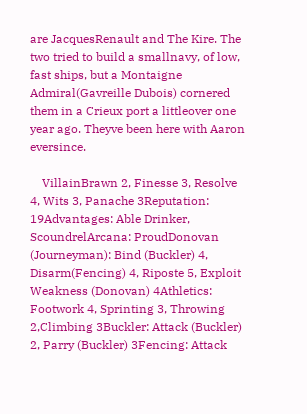are JacquesRenault and The Kire. The two tried to build a smallnavy, of low, fast ships, but a Montaigne Admiral(Gavreille Dubois) cornered them in a Crieux port a littleover one year ago. Theyve been here with Aaron eversince.

    VillainBrawn 2, Finesse 3, Resolve 4, Wits 3, Panache 3Reputation: 19Advantages: Able Drinker, ScoundrelArcana: ProudDonovan (Journeyman): Bind (Buckler) 4, Disarm(Fencing) 4, Riposte 5, Exploit Weakness (Donovan) 4Athletics: Footwork 4, Sprinting 3, Throwing 2,Climbing 3Buckler: Attack (Buckler) 2, Parry (Buckler) 3Fencing: Attack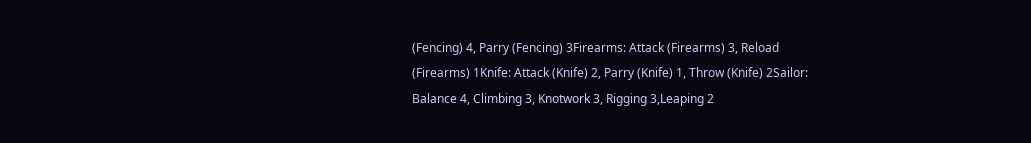(Fencing) 4, Parry (Fencing) 3Firearms: Attack (Firearms) 3, Reload (Firearms) 1Knife: Attack (Knife) 2, Parry (Knife) 1, Throw (Knife) 2Sailor: Balance 4, Climbing 3, Knotwork 3, Rigging 3,Leaping 2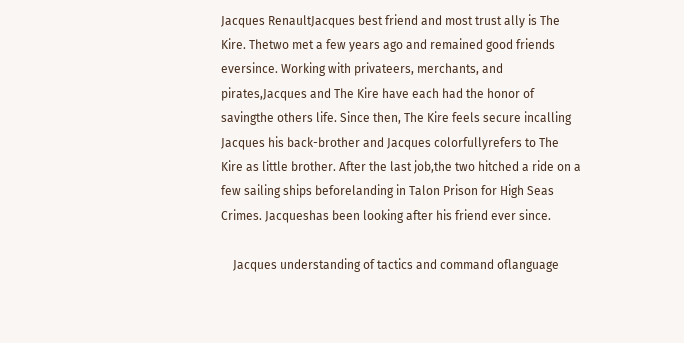Jacques RenaultJacques best friend and most trust ally is The Kire. Thetwo met a few years ago and remained good friends eversince. Working with privateers, merchants, and pirates,Jacques and The Kire have each had the honor of savingthe others life. Since then, The Kire feels secure incalling Jacques his back-brother and Jacques colorfullyrefers to The Kire as little brother. After the last job,the two hitched a ride on a few sailing ships beforelanding in Talon Prison for High Seas Crimes. Jacqueshas been looking after his friend ever since.

    Jacques understanding of tactics and command oflanguage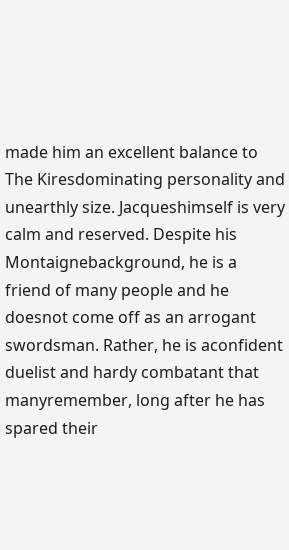made him an excellent balance to The Kiresdominating personality and unearthly size. Jacqueshimself is very calm and reserved. Despite his Montaignebackground, he is a friend of many people and he doesnot come off as an arrogant swordsman. Rather, he is aconfident duelist and hardy combatant that manyremember, long after he has spared their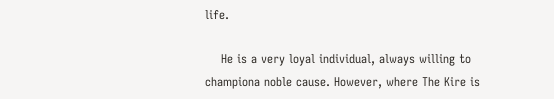life.

    He is a very loyal individual, always willing to championa noble cause. However, where The Kire is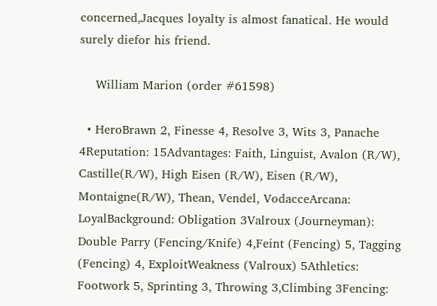concerned,Jacques loyalty is almost fanatical. He would surely diefor his friend.

    William Marion (order #61598)

  • HeroBrawn 2, Finesse 4, Resolve 3, Wits 3, Panache 4Reputation: 15Advantages: Faith, Linguist, Avalon (R/W), Castille(R/W), High Eisen (R/W), Eisen (R/W), Montaigne(R/W), Thean, Vendel, VodacceArcana: LoyalBackground: Obligation 3Valroux (Journeyman): Double Parry (Fencing/Knife) 4,Feint (Fencing) 5, Tagging (Fencing) 4, ExploitWeakness (Valroux) 5Athletics: Footwork 5, Sprinting 3, Throwing 3,Climbing 3Fencing: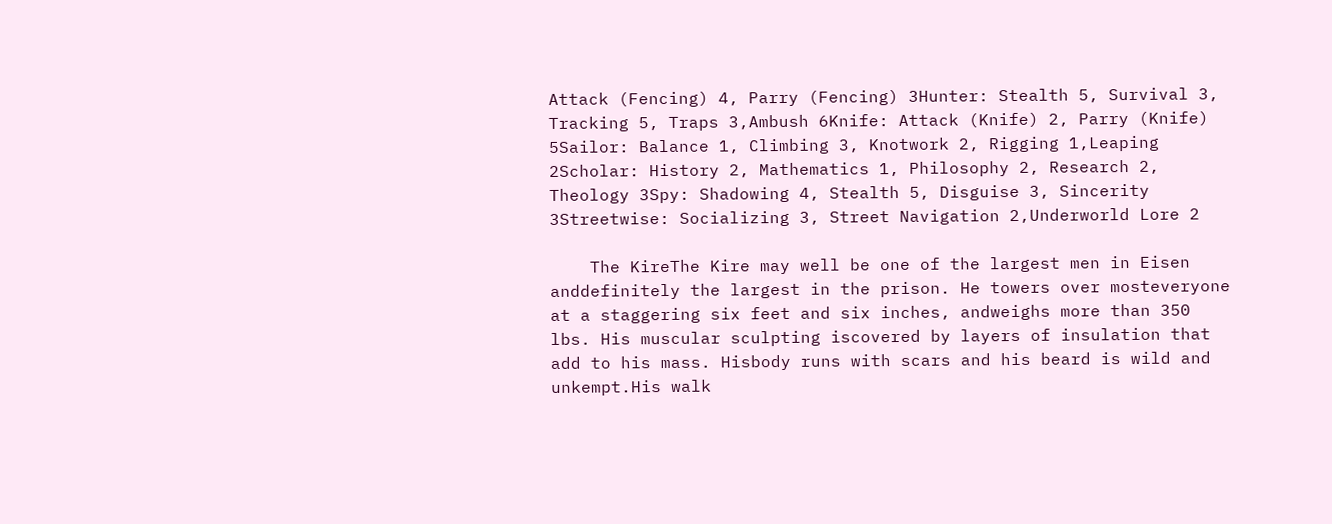Attack (Fencing) 4, Parry (Fencing) 3Hunter: Stealth 5, Survival 3, Tracking 5, Traps 3,Ambush 6Knife: Attack (Knife) 2, Parry (Knife) 5Sailor: Balance 1, Climbing 3, Knotwork 2, Rigging 1,Leaping 2Scholar: History 2, Mathematics 1, Philosophy 2, Research 2, Theology 3Spy: Shadowing 4, Stealth 5, Disguise 3, Sincerity 3Streetwise: Socializing 3, Street Navigation 2,Underworld Lore 2

    The KireThe Kire may well be one of the largest men in Eisen anddefinitely the largest in the prison. He towers over mosteveryone at a staggering six feet and six inches, andweighs more than 350 lbs. His muscular sculpting iscovered by layers of insulation that add to his mass. Hisbody runs with scars and his beard is wild and unkempt.His walk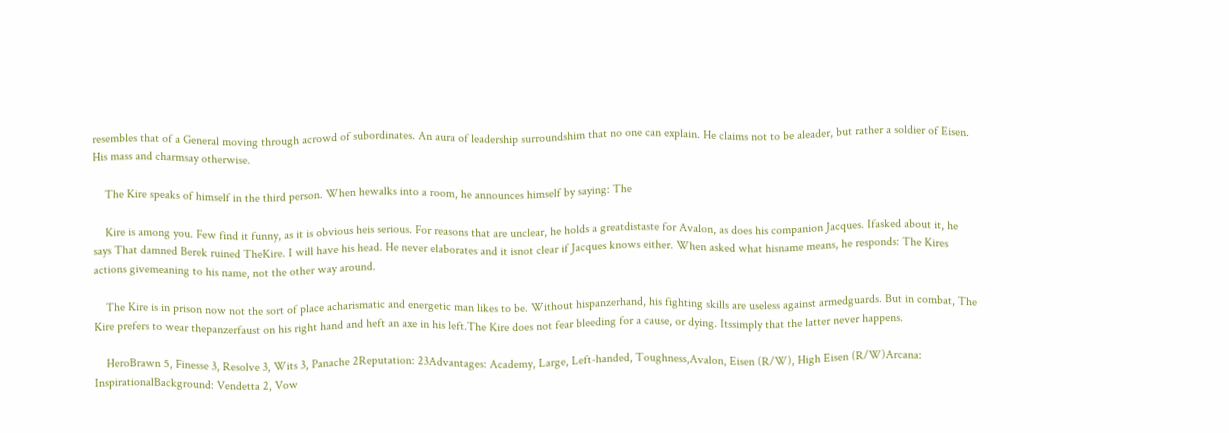resembles that of a General moving through acrowd of subordinates. An aura of leadership surroundshim that no one can explain. He claims not to be aleader, but rather a soldier of Eisen. His mass and charmsay otherwise.

    The Kire speaks of himself in the third person. When hewalks into a room, he announces himself by saying: The

    Kire is among you. Few find it funny, as it is obvious heis serious. For reasons that are unclear, he holds a greatdistaste for Avalon, as does his companion Jacques. Ifasked about it, he says That damned Berek ruined TheKire. I will have his head. He never elaborates and it isnot clear if Jacques knows either. When asked what hisname means, he responds: The Kires actions givemeaning to his name, not the other way around.

    The Kire is in prison now not the sort of place acharismatic and energetic man likes to be. Without hispanzerhand, his fighting skills are useless against armedguards. But in combat, The Kire prefers to wear thepanzerfaust on his right hand and heft an axe in his left.The Kire does not fear bleeding for a cause, or dying. Itssimply that the latter never happens.

    HeroBrawn 5, Finesse 3, Resolve 3, Wits 3, Panache 2Reputation: 23Advantages: Academy, Large, Left-handed, Toughness,Avalon, Eisen (R/W), High Eisen (R/W)Arcana: InspirationalBackground: Vendetta 2, Vow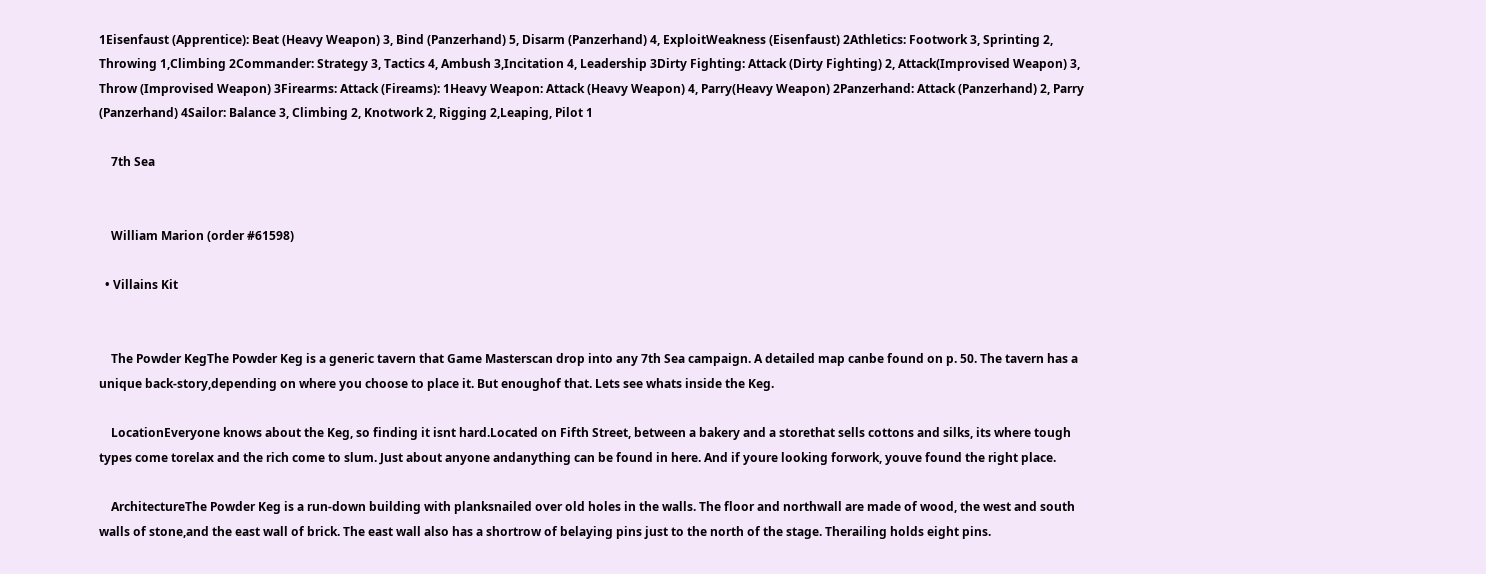1Eisenfaust (Apprentice): Beat (Heavy Weapon) 3, Bind (Panzerhand) 5, Disarm (Panzerhand) 4, ExploitWeakness (Eisenfaust) 2Athletics: Footwork 3, Sprinting 2, Throwing 1,Climbing 2Commander: Strategy 3, Tactics 4, Ambush 3,Incitation 4, Leadership 3Dirty Fighting: Attack (Dirty Fighting) 2, Attack(Improvised Weapon) 3, Throw (Improvised Weapon) 3Firearms: Attack (Fireams): 1Heavy Weapon: Attack (Heavy Weapon) 4, Parry(Heavy Weapon) 2Panzerhand: Attack (Panzerhand) 2, Parry (Panzerhand) 4Sailor: Balance 3, Climbing 2, Knotwork 2, Rigging 2,Leaping, Pilot 1

    7th Sea


    William Marion (order #61598)

  • Villains Kit


    The Powder KegThe Powder Keg is a generic tavern that Game Masterscan drop into any 7th Sea campaign. A detailed map canbe found on p. 50. The tavern has a unique back-story,depending on where you choose to place it. But enoughof that. Lets see whats inside the Keg.

    LocationEveryone knows about the Keg, so finding it isnt hard.Located on Fifth Street, between a bakery and a storethat sells cottons and silks, its where tough types come torelax and the rich come to slum. Just about anyone andanything can be found in here. And if youre looking forwork, youve found the right place.

    ArchitectureThe Powder Keg is a run-down building with planksnailed over old holes in the walls. The floor and northwall are made of wood, the west and south walls of stone,and the east wall of brick. The east wall also has a shortrow of belaying pins just to the north of the stage. Therailing holds eight pins.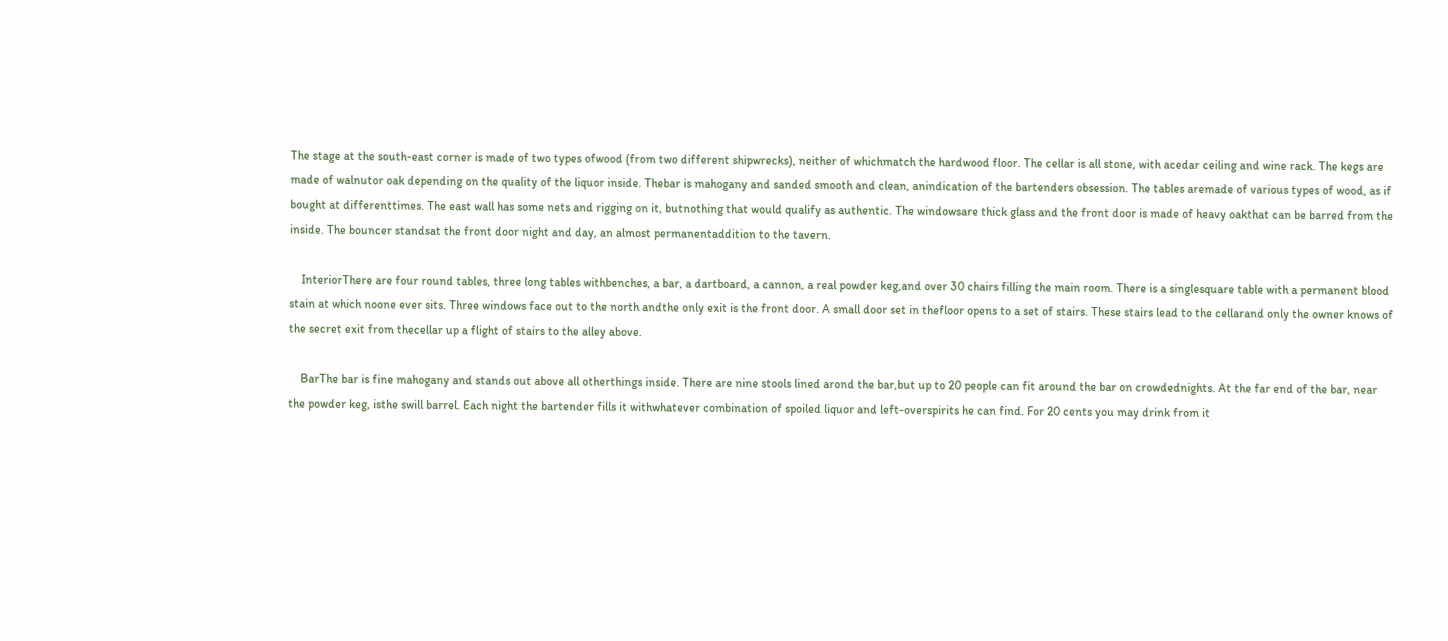The stage at the south-east corner is made of two types ofwood (from two different shipwrecks), neither of whichmatch the hardwood floor. The cellar is all stone, with acedar ceiling and wine rack. The kegs are made of walnutor oak depending on the quality of the liquor inside. Thebar is mahogany and sanded smooth and clean, anindication of the bartenders obsession. The tables aremade of various types of wood, as if bought at differenttimes. The east wall has some nets and rigging on it, butnothing that would qualify as authentic. The windowsare thick glass and the front door is made of heavy oakthat can be barred from the inside. The bouncer standsat the front door night and day, an almost permanentaddition to the tavern.

    InteriorThere are four round tables, three long tables withbenches, a bar, a dartboard, a cannon, a real powder keg,and over 30 chairs filling the main room. There is a singlesquare table with a permanent blood stain at which noone ever sits. Three windows face out to the north andthe only exit is the front door. A small door set in thefloor opens to a set of stairs. These stairs lead to the cellarand only the owner knows of the secret exit from thecellar up a flight of stairs to the alley above.

    BarThe bar is fine mahogany and stands out above all otherthings inside. There are nine stools lined arond the bar,but up to 20 people can fit around the bar on crowdednights. At the far end of the bar, near the powder keg, isthe swill barrel. Each night the bartender fills it withwhatever combination of spoiled liquor and left-overspirits he can find. For 20 cents you may drink from it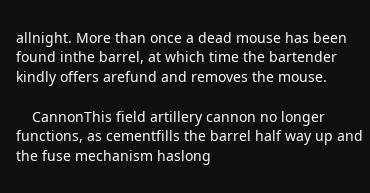allnight. More than once a dead mouse has been found inthe barrel, at which time the bartender kindly offers arefund and removes the mouse.

    CannonThis field artillery cannon no longer functions, as cementfills the barrel half way up and the fuse mechanism haslong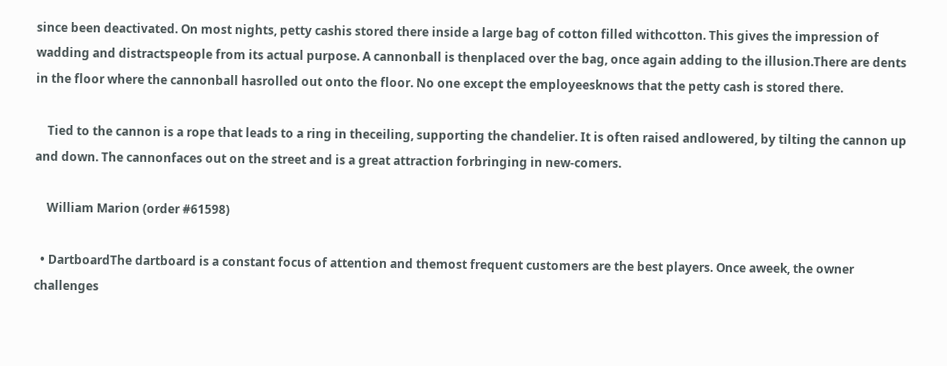since been deactivated. On most nights, petty cashis stored there inside a large bag of cotton filled withcotton. This gives the impression of wadding and distractspeople from its actual purpose. A cannonball is thenplaced over the bag, once again adding to the illusion.There are dents in the floor where the cannonball hasrolled out onto the floor. No one except the employeesknows that the petty cash is stored there.

    Tied to the cannon is a rope that leads to a ring in theceiling, supporting the chandelier. It is often raised andlowered, by tilting the cannon up and down. The cannonfaces out on the street and is a great attraction forbringing in new-comers.

    William Marion (order #61598)

  • DartboardThe dartboard is a constant focus of attention and themost frequent customers are the best players. Once aweek, the owner challenges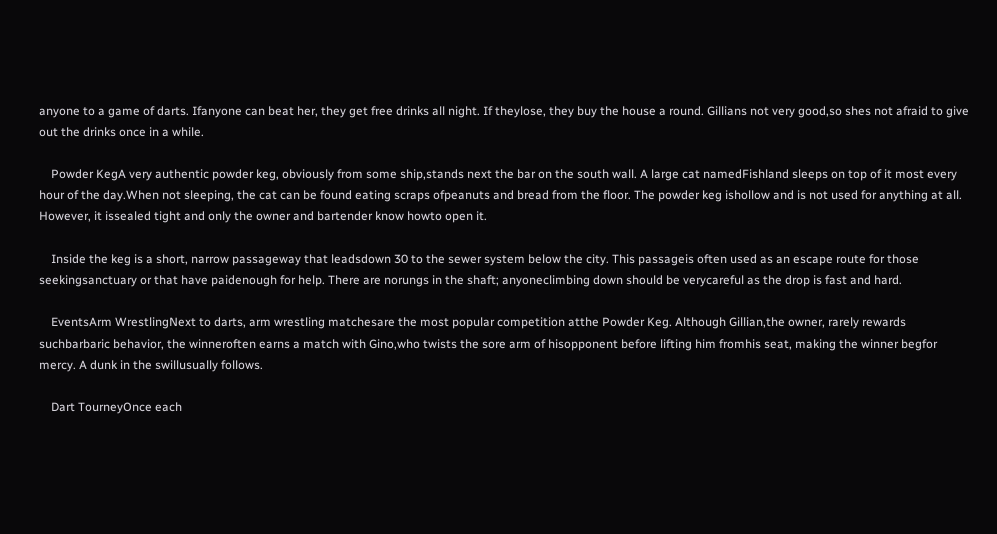anyone to a game of darts. Ifanyone can beat her, they get free drinks all night. If theylose, they buy the house a round. Gillians not very good,so shes not afraid to give out the drinks once in a while.

    Powder KegA very authentic powder keg, obviously from some ship,stands next the bar on the south wall. A large cat namedFishland sleeps on top of it most every hour of the day.When not sleeping, the cat can be found eating scraps ofpeanuts and bread from the floor. The powder keg ishollow and is not used for anything at all. However, it issealed tight and only the owner and bartender know howto open it.

    Inside the keg is a short, narrow passageway that leadsdown 30 to the sewer system below the city. This passageis often used as an escape route for those seekingsanctuary or that have paidenough for help. There are norungs in the shaft; anyoneclimbing down should be verycareful as the drop is fast and hard.

    EventsArm WrestlingNext to darts, arm wrestling matchesare the most popular competition atthe Powder Keg. Although Gillian,the owner, rarely rewards suchbarbaric behavior, the winneroften earns a match with Gino,who twists the sore arm of hisopponent before lifting him fromhis seat, making the winner begfor mercy. A dunk in the swillusually follows.

    Dart TourneyOnce each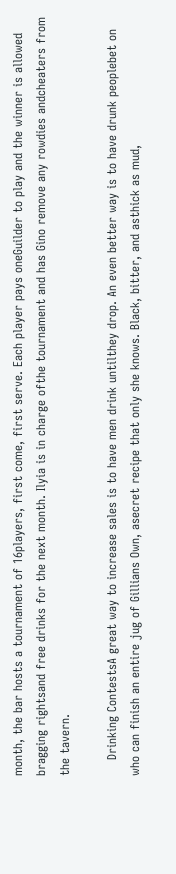month, the bar hosts a tournament of 16players, first come, first serve. Each player pays oneGuilder to play and the winner is allowed bragging rightsand free drinks for the next month. Ilyia is in charge ofthe tournament and has Gino remove any rowdies andcheaters from the tavern.

    Drinking ContestsA great way to increase sales is to have men drink untilthey drop. An even better way is to have drunk peoplebet on who can finish an entire jug of Gillians Own, asecret recipe that only she knows. Black, bitter, and asthick as mud,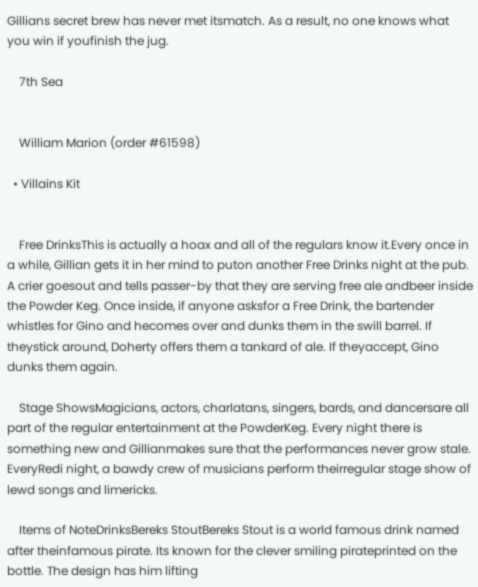Gillians secret brew has never met itsmatch. As a result, no one knows what you win if youfinish the jug.

    7th Sea


    William Marion (order #61598)

  • Villains Kit


    Free DrinksThis is actually a hoax and all of the regulars know it.Every once in a while, Gillian gets it in her mind to puton another Free Drinks night at the pub. A crier goesout and tells passer-by that they are serving free ale andbeer inside the Powder Keg. Once inside, if anyone asksfor a Free Drink, the bartender whistles for Gino and hecomes over and dunks them in the swill barrel. If theystick around, Doherty offers them a tankard of ale. If theyaccept, Gino dunks them again.

    Stage ShowsMagicians, actors, charlatans, singers, bards, and dancersare all part of the regular entertainment at the PowderKeg. Every night there is something new and Gillianmakes sure that the performances never grow stale. EveryRedi night, a bawdy crew of musicians perform theirregular stage show of lewd songs and limericks.

    Items of NoteDrinksBereks StoutBereks Stout is a world famous drink named after theinfamous pirate. Its known for the clever smiling pirateprinted on the bottle. The design has him lifting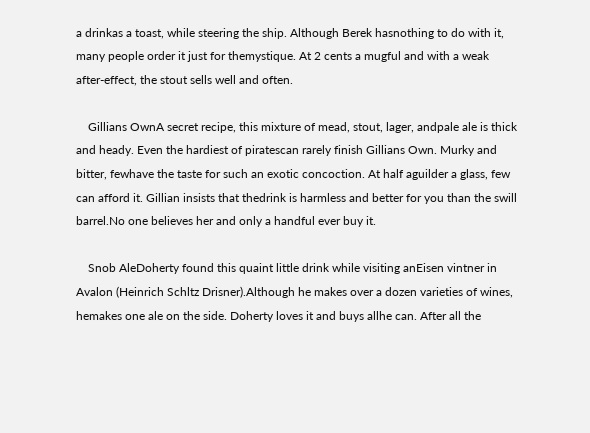a drinkas a toast, while steering the ship. Although Berek hasnothing to do with it, many people order it just for themystique. At 2 cents a mugful and with a weak after-effect, the stout sells well and often.

    Gillians OwnA secret recipe, this mixture of mead, stout, lager, andpale ale is thick and heady. Even the hardiest of piratescan rarely finish Gillians Own. Murky and bitter, fewhave the taste for such an exotic concoction. At half aguilder a glass, few can afford it. Gillian insists that thedrink is harmless and better for you than the swill barrel.No one believes her and only a handful ever buy it.

    Snob AleDoherty found this quaint little drink while visiting anEisen vintner in Avalon (Heinrich Schltz Drisner).Although he makes over a dozen varieties of wines, hemakes one ale on the side. Doherty loves it and buys allhe can. After all the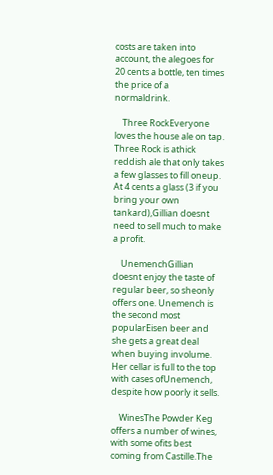costs are taken into account, the alegoes for 20 cents a bottle, ten times the price of a normaldrink.

    Three RockEveryone loves the house ale on tap. Three Rock is athick reddish ale that only takes a few glasses to fill oneup. At 4 cents a glass (3 if you bring your own tankard),Gillian doesnt need to sell much to make a profit.

    UnemenchGillian doesnt enjoy the taste of regular beer, so sheonly offers one. Unemench is the second most popularEisen beer and she gets a great deal when buying involume. Her cellar is full to the top with cases ofUnemench, despite how poorly it sells.

    WinesThe Powder Keg offers a number of wines, with some ofits best coming from Castille.The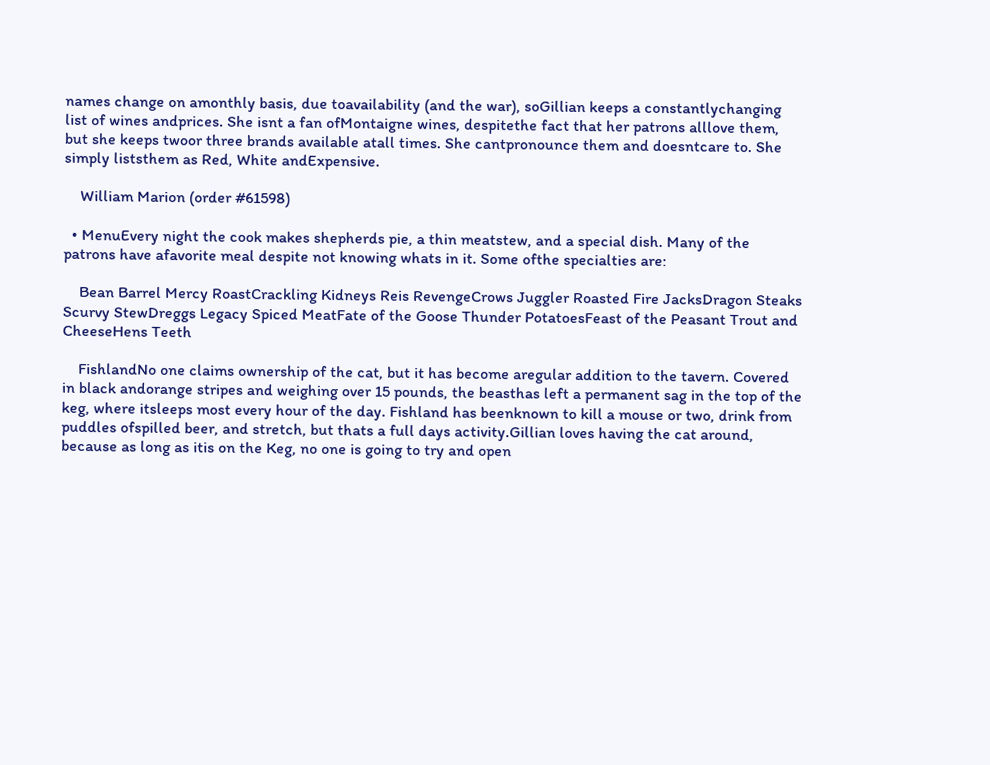names change on amonthly basis, due toavailability (and the war), soGillian keeps a constantlychanging list of wines andprices. She isnt a fan ofMontaigne wines, despitethe fact that her patrons alllove them, but she keeps twoor three brands available atall times. She cantpronounce them and doesntcare to. She simply liststhem as Red, White andExpensive.

    William Marion (order #61598)

  • MenuEvery night the cook makes shepherds pie, a thin meatstew, and a special dish. Many of the patrons have afavorite meal despite not knowing whats in it. Some ofthe specialties are:

    Bean Barrel Mercy RoastCrackling Kidneys Reis RevengeCrows Juggler Roasted Fire JacksDragon Steaks Scurvy StewDreggs Legacy Spiced MeatFate of the Goose Thunder PotatoesFeast of the Peasant Trout and CheeseHens Teeth

    FishlandNo one claims ownership of the cat, but it has become aregular addition to the tavern. Covered in black andorange stripes and weighing over 15 pounds, the beasthas left a permanent sag in the top of the keg, where itsleeps most every hour of the day. Fishland has beenknown to kill a mouse or two, drink from puddles ofspilled beer, and stretch, but thats a full days activity.Gillian loves having the cat around, because as long as itis on the Keg, no one is going to try and open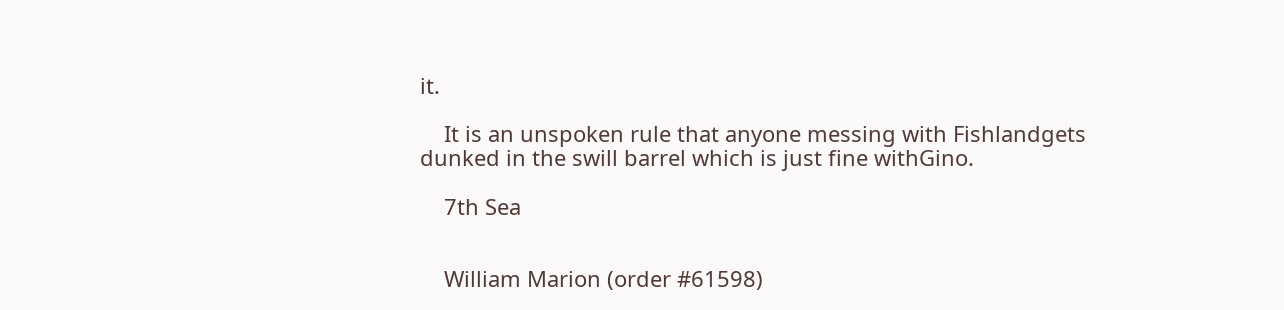it.

    It is an unspoken rule that anyone messing with Fishlandgets dunked in the swill barrel which is just fine withGino.

    7th Sea


    William Marion (order #61598)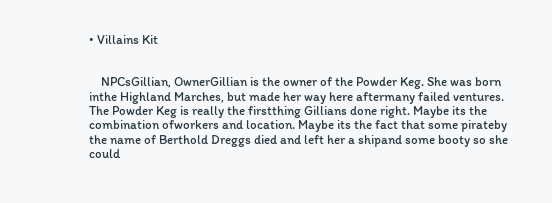• Villains Kit


    NPCsGillian, OwnerGillian is the owner of the Powder Keg. She was born inthe Highland Marches, but made her way here aftermany failed ventures. The Powder Keg is really the firstthing Gillians done right. Maybe its the combination ofworkers and location. Maybe its the fact that some pirateby the name of Berthold Dreggs died and left her a shipand some booty so she could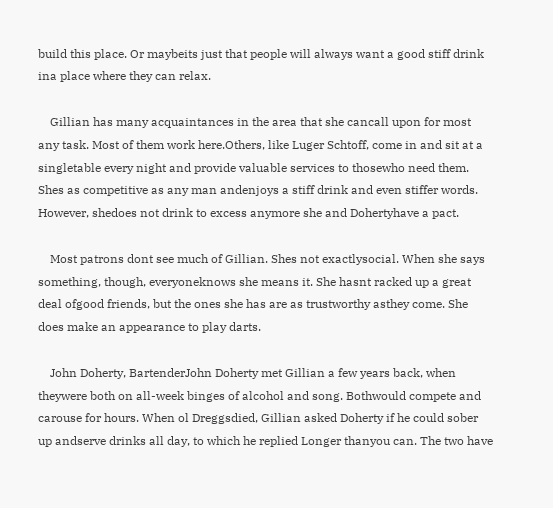build this place. Or maybeits just that people will always want a good stiff drink ina place where they can relax.

    Gillian has many acquaintances in the area that she cancall upon for most any task. Most of them work here.Others, like Luger Schtoff, come in and sit at a singletable every night and provide valuable services to thosewho need them. Shes as competitive as any man andenjoys a stiff drink and even stiffer words. However, shedoes not drink to excess anymore she and Dohertyhave a pact.

    Most patrons dont see much of Gillian. Shes not exactlysocial. When she says something, though, everyoneknows she means it. She hasnt racked up a great deal ofgood friends, but the ones she has are as trustworthy asthey come. She does make an appearance to play darts.

    John Doherty, BartenderJohn Doherty met Gillian a few years back, when theywere both on all-week binges of alcohol and song. Bothwould compete and carouse for hours. When ol Dreggsdied, Gillian asked Doherty if he could sober up andserve drinks all day, to which he replied Longer thanyou can. The two have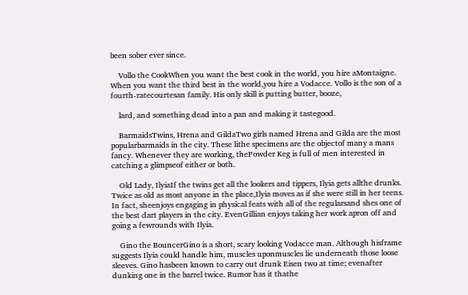been sober ever since.

    Vollo the CookWhen you want the best cook in the world, you hire aMontaigne. When you want the third best in the world,you hire a Vodacce. Vollo is the son of a fourth-ratecourtesan family. His only skill is putting butter, booze,

    lard, and something dead into a pan and making it tastegood.

    BarmaidsTwins, Hrena and GildaTwo girls named Hrena and Gilda are the most popularbarmaids in the city. These lithe specimens are the objectof many a mans fancy. Whenever they are working, thePowder Keg is full of men interested in catching a glimpseof either or both.

    Old Lady, IlyiaIf the twins get all the lookers and tippers, Ilyia gets allthe drunks. Twice as old as most anyone in the place,Ilyia moves as if she were still in her teens. In fact, sheenjoys engaging in physical feats with all of the regularsand shes one of the best dart players in the city. EvenGillian enjoys taking her work apron off and going a fewrounds with Ilyia.

    Gino the BouncerGino is a short, scary looking Vodacce man. Although hisframe suggests Ilyia could handle him, muscles uponmuscles lie underneath those loose sleeves. Gino hasbeen known to carry out drunk Eisen two at time; evenafter dunking one in the barrel twice. Rumor has it thathe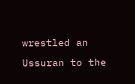wrestled an Ussuran to the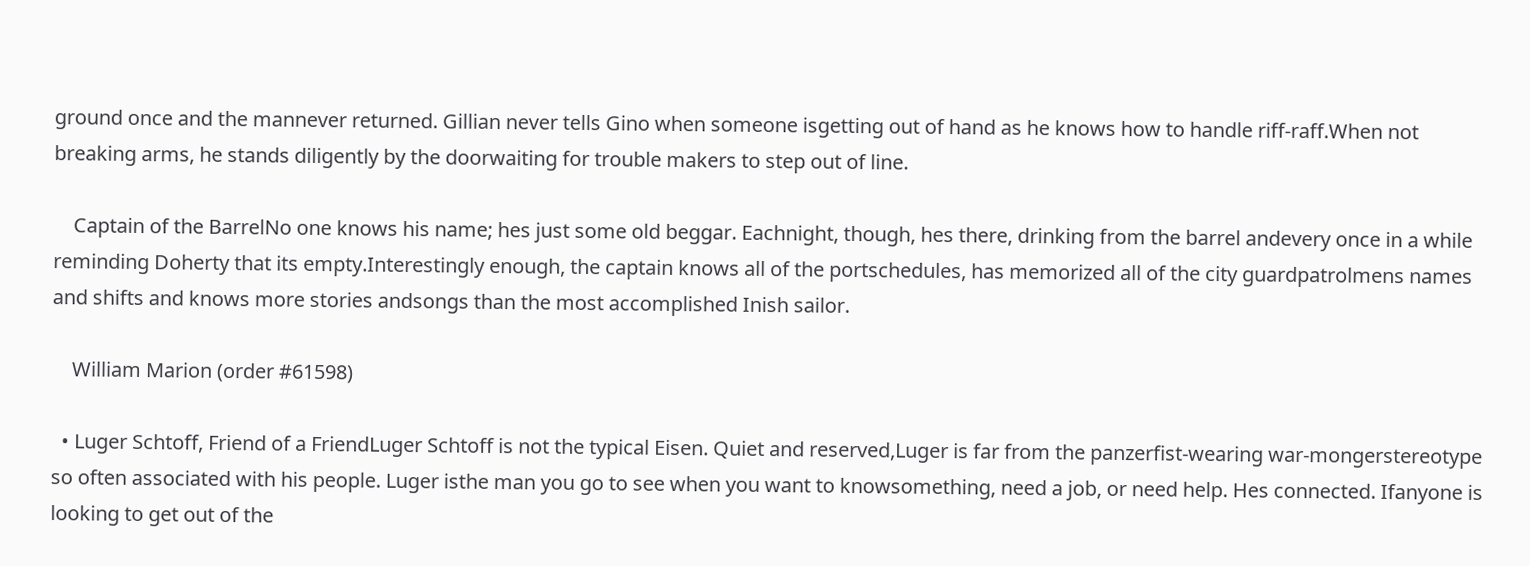ground once and the mannever returned. Gillian never tells Gino when someone isgetting out of hand as he knows how to handle riff-raff.When not breaking arms, he stands diligently by the doorwaiting for trouble makers to step out of line.

    Captain of the BarrelNo one knows his name; hes just some old beggar. Eachnight, though, hes there, drinking from the barrel andevery once in a while reminding Doherty that its empty.Interestingly enough, the captain knows all of the portschedules, has memorized all of the city guardpatrolmens names and shifts and knows more stories andsongs than the most accomplished Inish sailor.

    William Marion (order #61598)

  • Luger Schtoff, Friend of a FriendLuger Schtoff is not the typical Eisen. Quiet and reserved,Luger is far from the panzerfist-wearing war-mongerstereotype so often associated with his people. Luger isthe man you go to see when you want to knowsomething, need a job, or need help. Hes connected. Ifanyone is looking to get out of the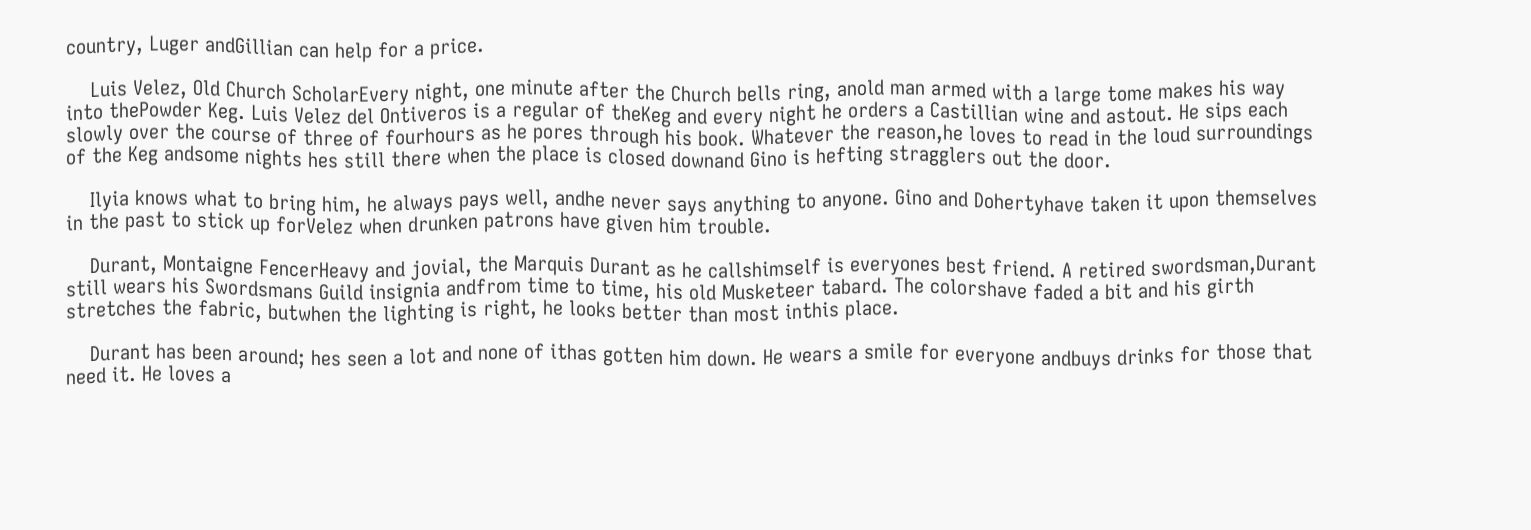country, Luger andGillian can help for a price.

    Luis Velez, Old Church ScholarEvery night, one minute after the Church bells ring, anold man armed with a large tome makes his way into thePowder Keg. Luis Velez del Ontiveros is a regular of theKeg and every night he orders a Castillian wine and astout. He sips each slowly over the course of three of fourhours as he pores through his book. Whatever the reason,he loves to read in the loud surroundings of the Keg andsome nights hes still there when the place is closed downand Gino is hefting stragglers out the door.

    Ilyia knows what to bring him, he always pays well, andhe never says anything to anyone. Gino and Dohertyhave taken it upon themselves in the past to stick up forVelez when drunken patrons have given him trouble.

    Durant, Montaigne FencerHeavy and jovial, the Marquis Durant as he callshimself is everyones best friend. A retired swordsman,Durant still wears his Swordsmans Guild insignia andfrom time to time, his old Musketeer tabard. The colorshave faded a bit and his girth stretches the fabric, butwhen the lighting is right, he looks better than most inthis place.

    Durant has been around; hes seen a lot and none of ithas gotten him down. He wears a smile for everyone andbuys drinks for those that need it. He loves a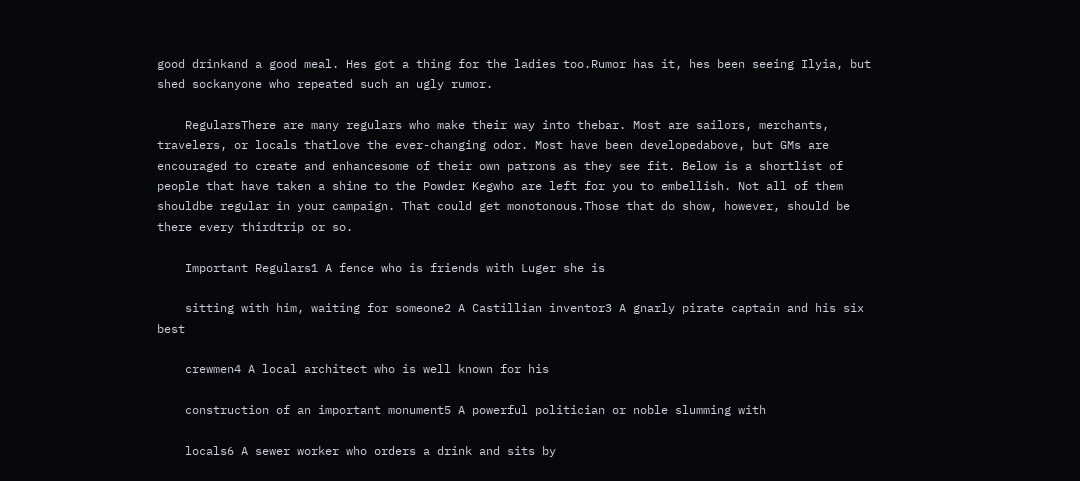good drinkand a good meal. Hes got a thing for the ladies too.Rumor has it, hes been seeing Ilyia, but shed sockanyone who repeated such an ugly rumor.

    RegularsThere are many regulars who make their way into thebar. Most are sailors, merchants, travelers, or locals thatlove the ever-changing odor. Most have been developedabove, but GMs are encouraged to create and enhancesome of their own patrons as they see fit. Below is a shortlist of people that have taken a shine to the Powder Kegwho are left for you to embellish. Not all of them shouldbe regular in your campaign. That could get monotonous.Those that do show, however, should be there every thirdtrip or so.

    Important Regulars1 A fence who is friends with Luger she is

    sitting with him, waiting for someone2 A Castillian inventor3 A gnarly pirate captain and his six best

    crewmen4 A local architect who is well known for his

    construction of an important monument5 A powerful politician or noble slumming with

    locals6 A sewer worker who orders a drink and sits by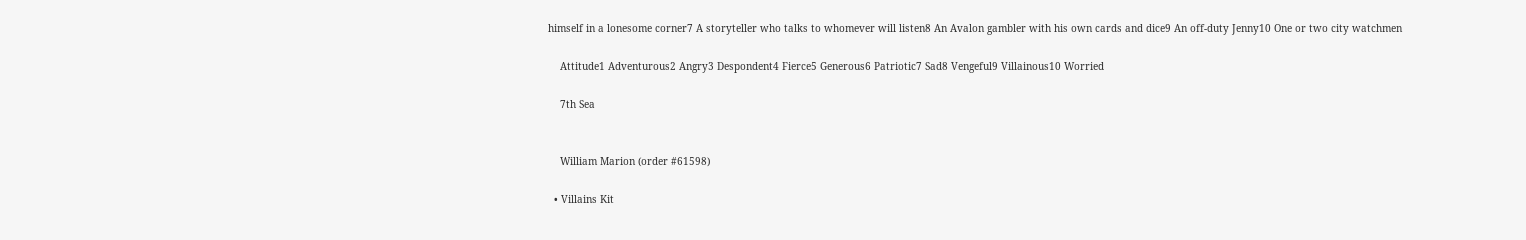himself in a lonesome corner7 A storyteller who talks to whomever will listen8 An Avalon gambler with his own cards and dice9 An off-duty Jenny10 One or two city watchmen

    Attitude1 Adventurous2 Angry3 Despondent4 Fierce5 Generous6 Patriotic7 Sad8 Vengeful9 Villainous10 Worried

    7th Sea


    William Marion (order #61598)

  • Villains Kit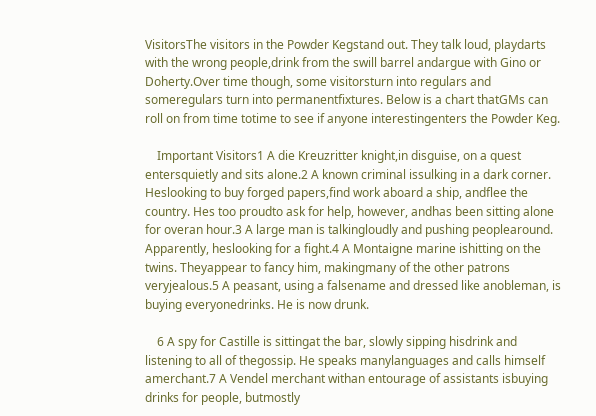VisitorsThe visitors in the Powder Kegstand out. They talk loud, playdarts with the wrong people,drink from the swill barrel andargue with Gino or Doherty.Over time though, some visitorsturn into regulars and someregulars turn into permanentfixtures. Below is a chart thatGMs can roll on from time totime to see if anyone interestingenters the Powder Keg.

    Important Visitors1 A die Kreuzritter knight,in disguise, on a quest entersquietly and sits alone.2 A known criminal issulking in a dark corner. Heslooking to buy forged papers,find work aboard a ship, andflee the country. Hes too proudto ask for help, however, andhas been sitting alone for overan hour.3 A large man is talkingloudly and pushing peoplearound. Apparently, heslooking for a fight.4 A Montaigne marine ishitting on the twins. Theyappear to fancy him, makingmany of the other patrons veryjealous.5 A peasant, using a falsename and dressed like anobleman, is buying everyonedrinks. He is now drunk.

    6 A spy for Castille is sittingat the bar, slowly sipping hisdrink and listening to all of thegossip. He speaks manylanguages and calls himself amerchant.7 A Vendel merchant withan entourage of assistants isbuying drinks for people, butmostly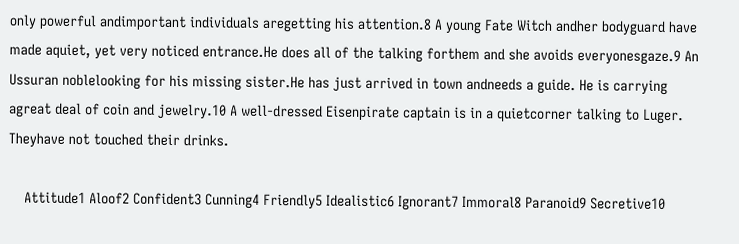only powerful andimportant individuals aregetting his attention.8 A young Fate Witch andher bodyguard have made aquiet, yet very noticed entrance.He does all of the talking forthem and she avoids everyonesgaze.9 An Ussuran noblelooking for his missing sister.He has just arrived in town andneeds a guide. He is carrying agreat deal of coin and jewelry.10 A well-dressed Eisenpirate captain is in a quietcorner talking to Luger. Theyhave not touched their drinks.

    Attitude1 Aloof2 Confident3 Cunning4 Friendly5 Idealistic6 Ignorant7 Immoral8 Paranoid9 Secretive10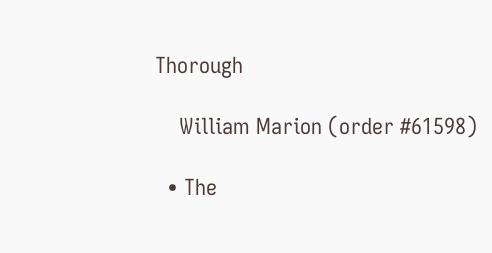Thorough

    William Marion (order #61598)

  • The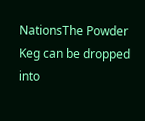NationsThe Powder Keg can be dropped into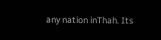any nation inThah. Its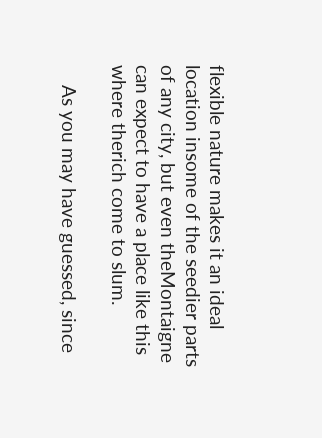flexible nature makes it an ideal location insome of the seedier parts of any city, but even theMontaigne can expect to have a place like this where therich come to slum.

    As you may have guessed, since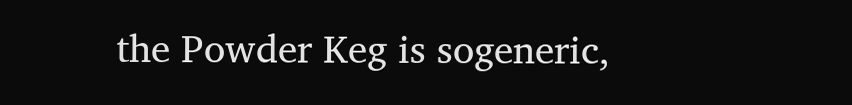the Powder Keg is sogeneric,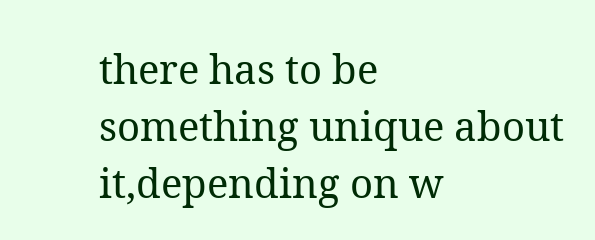there has to be something unique about it,depending on w